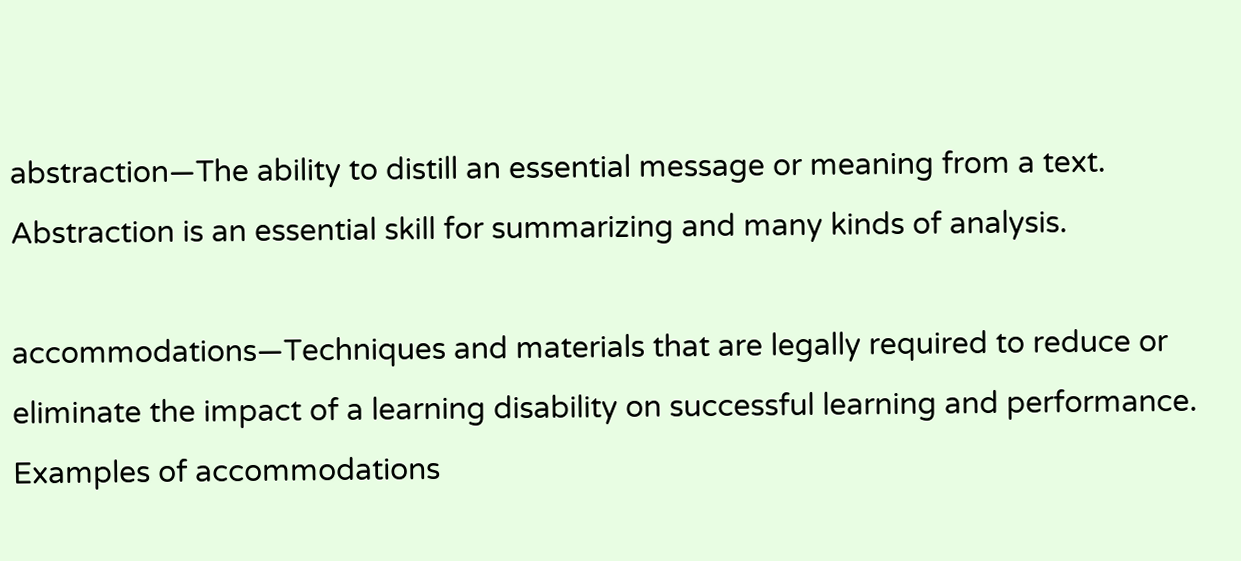abstraction—The ability to distill an essential message or meaning from a text. Abstraction is an essential skill for summarizing and many kinds of analysis.

accommodations—Techniques and materials that are legally required to reduce or eliminate the impact of a learning disability on successful learning and performance. Examples of accommodations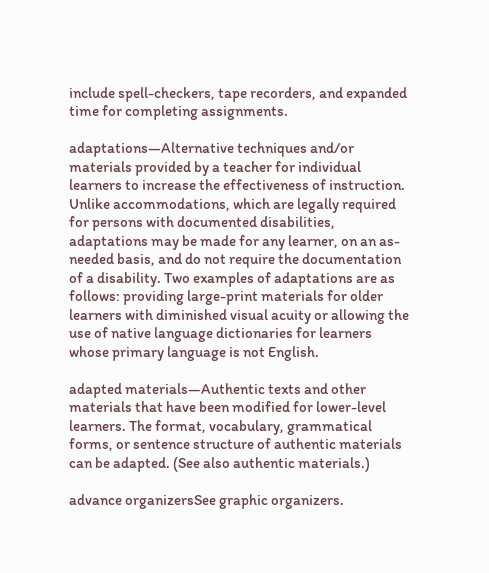include spell-checkers, tape recorders, and expanded time for completing assignments.

adaptations—Alternative techniques and/or materials provided by a teacher for individual learners to increase the effectiveness of instruction. Unlike accommodations, which are legally required for persons with documented disabilities, adaptations may be made for any learner, on an as-needed basis, and do not require the documentation of a disability. Two examples of adaptations are as follows: providing large-print materials for older learners with diminished visual acuity or allowing the use of native language dictionaries for learners whose primary language is not English.

adapted materials—Authentic texts and other materials that have been modified for lower-level learners. The format, vocabulary, grammatical forms, or sentence structure of authentic materials can be adapted. (See also authentic materials.)

advance organizersSee graphic organizers.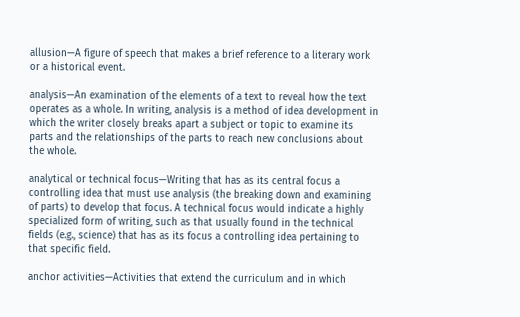allusion—A figure of speech that makes a brief reference to a literary work or a historical event.

analysis—An examination of the elements of a text to reveal how the text operates as a whole. In writing, analysis is a method of idea development in which the writer closely breaks apart a subject or topic to examine its parts and the relationships of the parts to reach new conclusions about the whole.

analytical or technical focus—Writing that has as its central focus a controlling idea that must use analysis (the breaking down and examining of parts) to develop that focus. A technical focus would indicate a highly specialized form of writing, such as that usually found in the technical fields (e.g., science) that has as its focus a controlling idea pertaining to that specific field.

anchor activities—Activities that extend the curriculum and in which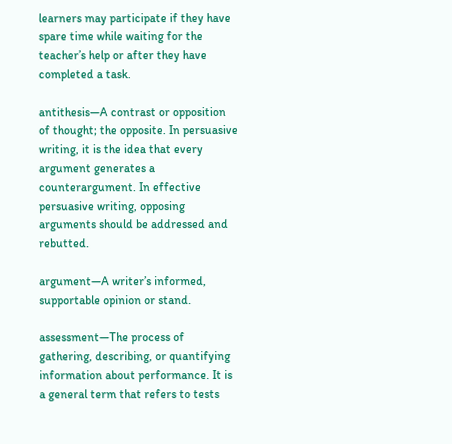learners may participate if they have spare time while waiting for the teacher’s help or after they have completed a task.

antithesis—A contrast or opposition of thought; the opposite. In persuasive writing, it is the idea that every argument generates a counterargument. In effective persuasive writing, opposing arguments should be addressed and rebutted.

argument—A writer’s informed, supportable opinion or stand.

assessment—The process of gathering, describing, or quantifying information about performance. It is a general term that refers to tests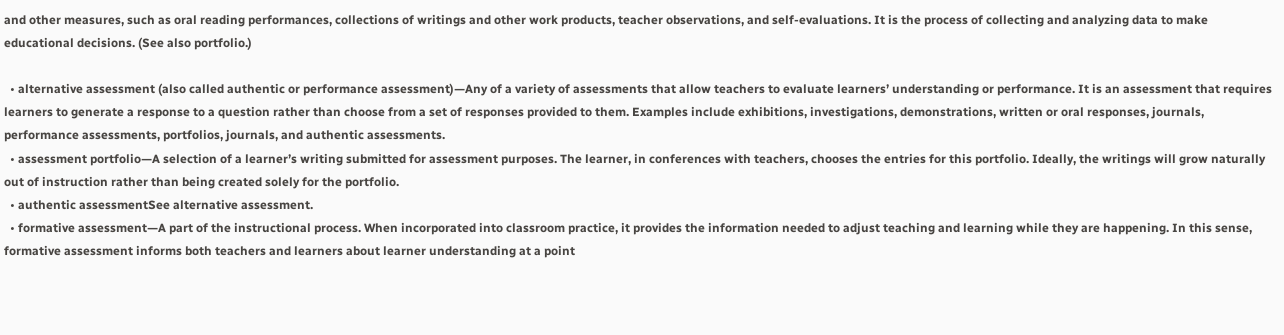and other measures, such as oral reading performances, collections of writings and other work products, teacher observations, and self-evaluations. It is the process of collecting and analyzing data to make educational decisions. (See also portfolio.)

  • alternative assessment (also called authentic or performance assessment)—Any of a variety of assessments that allow teachers to evaluate learners’ understanding or performance. It is an assessment that requires learners to generate a response to a question rather than choose from a set of responses provided to them. Examples include exhibitions, investigations, demonstrations, written or oral responses, journals, performance assessments, portfolios, journals, and authentic assessments.
  • assessment portfolio—A selection of a learner’s writing submitted for assessment purposes. The learner, in conferences with teachers, chooses the entries for this portfolio. Ideally, the writings will grow naturally out of instruction rather than being created solely for the portfolio.
  • authentic assessmentSee alternative assessment.
  • formative assessment—A part of the instructional process. When incorporated into classroom practice, it provides the information needed to adjust teaching and learning while they are happening. In this sense, formative assessment informs both teachers and learners about learner understanding at a point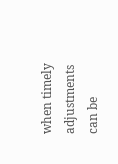when timely adjustments can be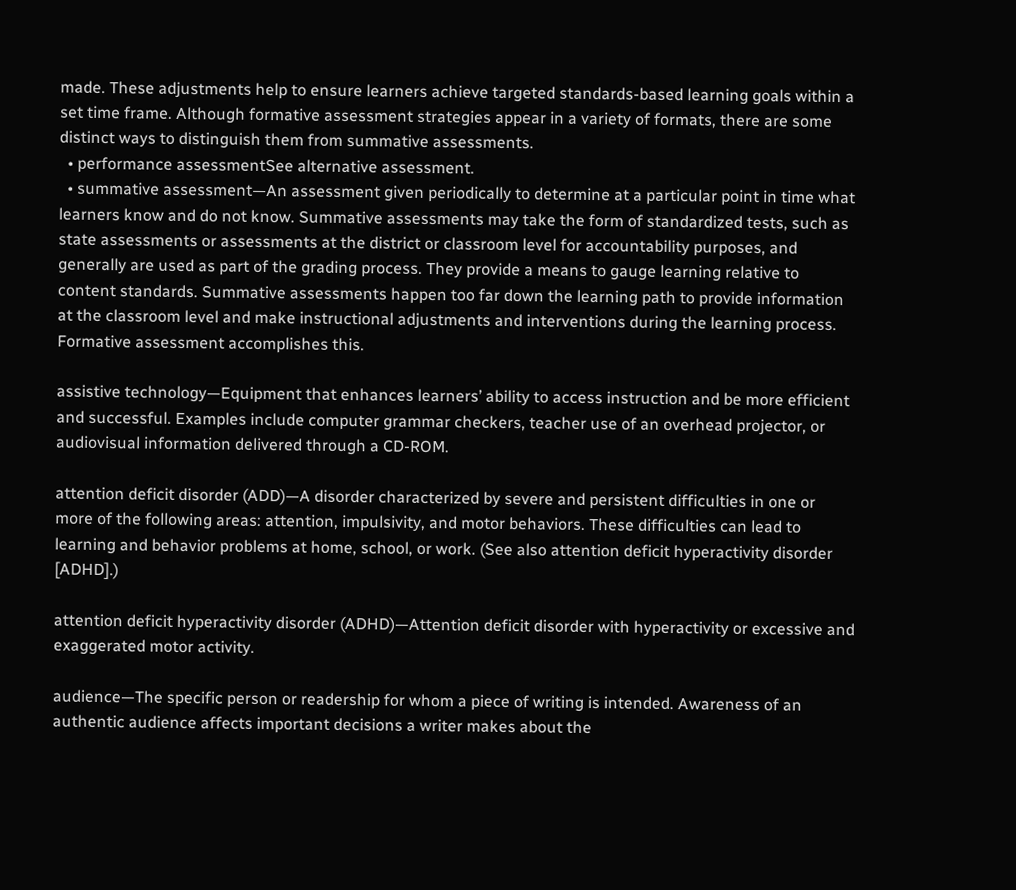made. These adjustments help to ensure learners achieve targeted standards-based learning goals within a set time frame. Although formative assessment strategies appear in a variety of formats, there are some distinct ways to distinguish them from summative assessments.
  • performance assessmentSee alternative assessment.
  • summative assessment—An assessment given periodically to determine at a particular point in time what learners know and do not know. Summative assessments may take the form of standardized tests, such as state assessments or assessments at the district or classroom level for accountability purposes, and generally are used as part of the grading process. They provide a means to gauge learning relative to content standards. Summative assessments happen too far down the learning path to provide information at the classroom level and make instructional adjustments and interventions during the learning process. Formative assessment accomplishes this.

assistive technology—Equipment that enhances learners’ ability to access instruction and be more efficient and successful. Examples include computer grammar checkers, teacher use of an overhead projector, or audiovisual information delivered through a CD-ROM.

attention deficit disorder (ADD)—A disorder characterized by severe and persistent difficulties in one or more of the following areas: attention, impulsivity, and motor behaviors. These difficulties can lead to learning and behavior problems at home, school, or work. (See also attention deficit hyperactivity disorder [ADHD].)

attention deficit hyperactivity disorder (ADHD)—Attention deficit disorder with hyperactivity or excessive and exaggerated motor activity.

audience—The specific person or readership for whom a piece of writing is intended. Awareness of an authentic audience affects important decisions a writer makes about the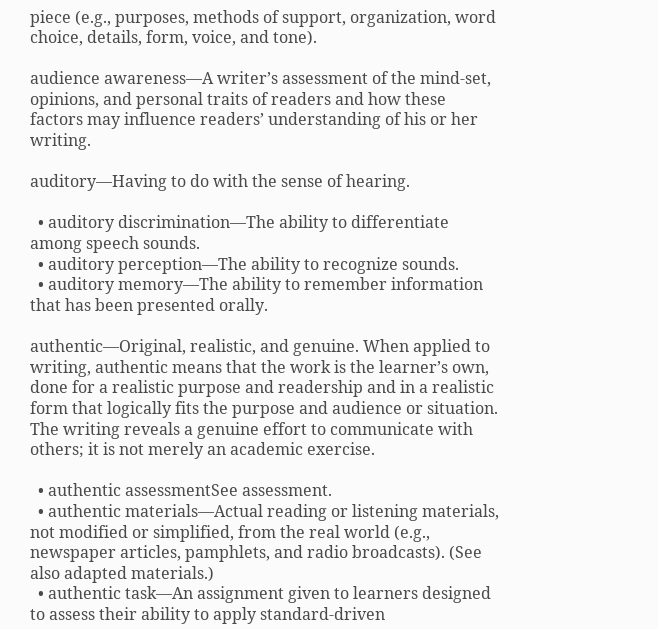piece (e.g., purposes, methods of support, organization, word choice, details, form, voice, and tone).

audience awareness—A writer’s assessment of the mind-set, opinions, and personal traits of readers and how these factors may influence readers’ understanding of his or her writing.

auditory—Having to do with the sense of hearing.

  • auditory discrimination—The ability to differentiate among speech sounds.
  • auditory perception—The ability to recognize sounds.
  • auditory memory—The ability to remember information that has been presented orally.

authentic—Original, realistic, and genuine. When applied to writing, authentic means that the work is the learner’s own, done for a realistic purpose and readership and in a realistic form that logically fits the purpose and audience or situation. The writing reveals a genuine effort to communicate with others; it is not merely an academic exercise.

  • authentic assessmentSee assessment.
  • authentic materials—Actual reading or listening materials, not modified or simplified, from the real world (e.g., newspaper articles, pamphlets, and radio broadcasts). (See also adapted materials.)
  • authentic task—An assignment given to learners designed to assess their ability to apply standard-driven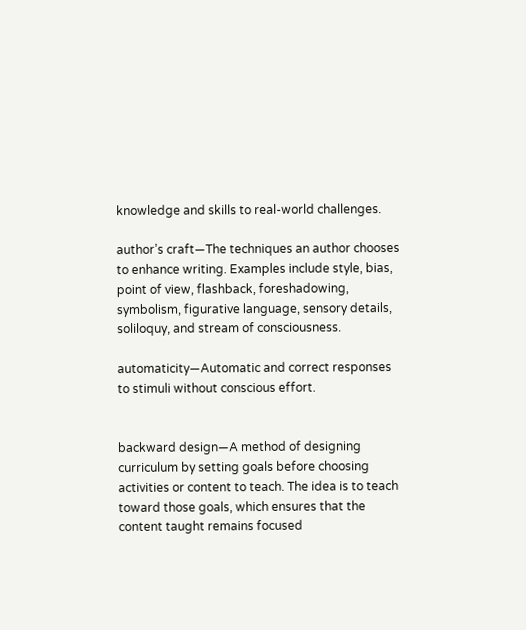knowledge and skills to real-world challenges.

author’s craft—The techniques an author chooses to enhance writing. Examples include style, bias, point of view, flashback, foreshadowing, symbolism, figurative language, sensory details, soliloquy, and stream of consciousness.

automaticity—Automatic and correct responses to stimuli without conscious effort.


backward design—A method of designing curriculum by setting goals before choosing activities or content to teach. The idea is to teach toward those goals, which ensures that the content taught remains focused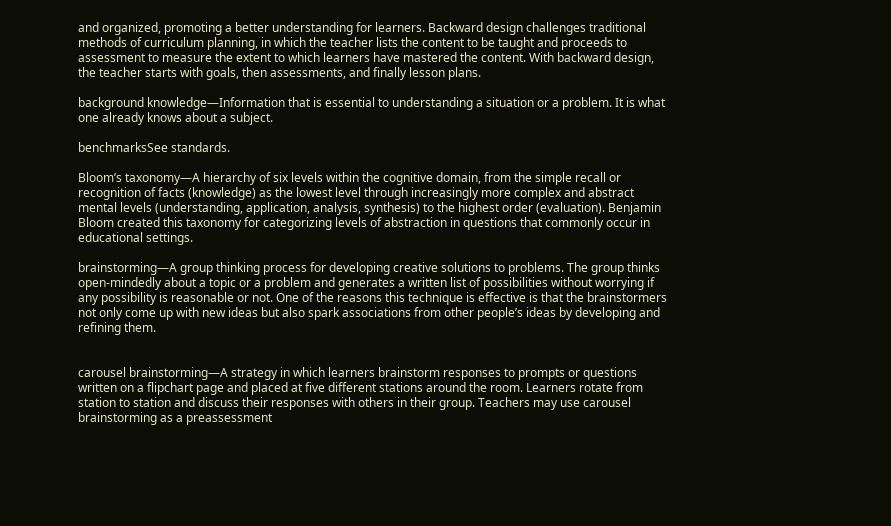and organized, promoting a better understanding for learners. Backward design challenges traditional methods of curriculum planning, in which the teacher lists the content to be taught and proceeds to assessment to measure the extent to which learners have mastered the content. With backward design, the teacher starts with goals, then assessments, and finally lesson plans.

background knowledge—Information that is essential to understanding a situation or a problem. It is what one already knows about a subject.

benchmarksSee standards.

Bloom’s taxonomy—A hierarchy of six levels within the cognitive domain, from the simple recall or recognition of facts (knowledge) as the lowest level through increasingly more complex and abstract mental levels (understanding, application, analysis, synthesis) to the highest order (evaluation). Benjamin Bloom created this taxonomy for categorizing levels of abstraction in questions that commonly occur in educational settings.

brainstorming—A group thinking process for developing creative solutions to problems. The group thinks open-mindedly about a topic or a problem and generates a written list of possibilities without worrying if any possibility is reasonable or not. One of the reasons this technique is effective is that the brainstormers not only come up with new ideas but also spark associations from other people’s ideas by developing and refining them.


carousel brainstorming—A strategy in which learners brainstorm responses to prompts or questions written on a flipchart page and placed at five different stations around the room. Learners rotate from station to station and discuss their responses with others in their group. Teachers may use carousel brainstorming as a preassessment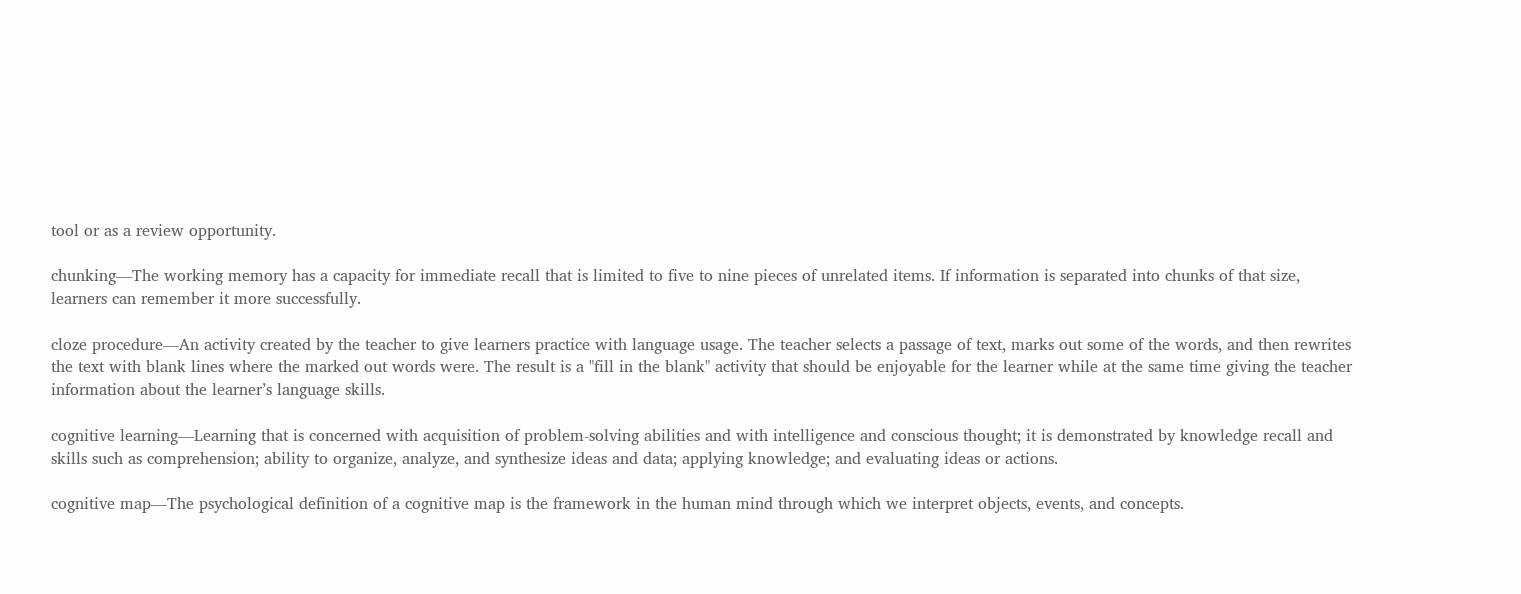tool or as a review opportunity.

chunking—The working memory has a capacity for immediate recall that is limited to five to nine pieces of unrelated items. If information is separated into chunks of that size, learners can remember it more successfully.

cloze procedure—An activity created by the teacher to give learners practice with language usage. The teacher selects a passage of text, marks out some of the words, and then rewrites the text with blank lines where the marked out words were. The result is a "fill in the blank" activity that should be enjoyable for the learner while at the same time giving the teacher information about the learner’s language skills.

cognitive learning—Learning that is concerned with acquisition of problem-solving abilities and with intelligence and conscious thought; it is demonstrated by knowledge recall and skills such as comprehension; ability to organize, analyze, and synthesize ideas and data; applying knowledge; and evaluating ideas or actions.

cognitive map—The psychological definition of a cognitive map is the framework in the human mind through which we interpret objects, events, and concepts.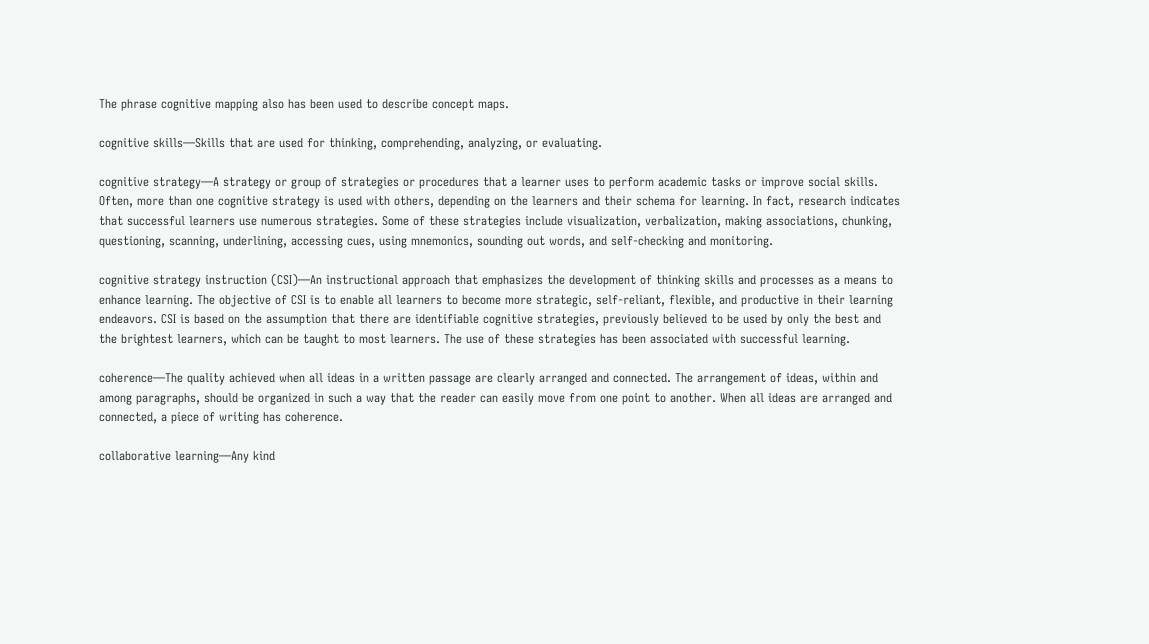The phrase cognitive mapping also has been used to describe concept maps.

cognitive skills—Skills that are used for thinking, comprehending, analyzing, or evaluating.

cognitive strategy—A strategy or group of strategies or procedures that a learner uses to perform academic tasks or improve social skills. Often, more than one cognitive strategy is used with others, depending on the learners and their schema for learning. In fact, research indicates that successful learners use numerous strategies. Some of these strategies include visualization, verbalization, making associations, chunking, questioning, scanning, underlining, accessing cues, using mnemonics, sounding out words, and self-checking and monitoring.

cognitive strategy instruction (CSI)—An instructional approach that emphasizes the development of thinking skills and processes as a means to enhance learning. The objective of CSI is to enable all learners to become more strategic, self-reliant, flexible, and productive in their learning endeavors. CSI is based on the assumption that there are identifiable cognitive strategies, previously believed to be used by only the best and the brightest learners, which can be taught to most learners. The use of these strategies has been associated with successful learning.

coherence—The quality achieved when all ideas in a written passage are clearly arranged and connected. The arrangement of ideas, within and among paragraphs, should be organized in such a way that the reader can easily move from one point to another. When all ideas are arranged and connected, a piece of writing has coherence.

collaborative learning—Any kind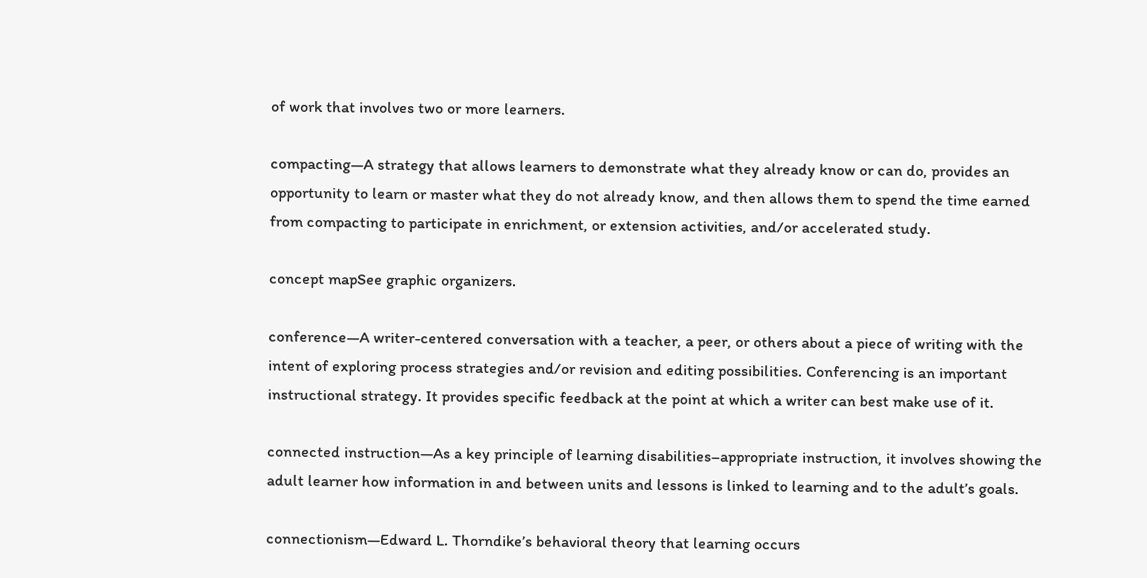of work that involves two or more learners.

compacting—A strategy that allows learners to demonstrate what they already know or can do, provides an opportunity to learn or master what they do not already know, and then allows them to spend the time earned from compacting to participate in enrichment, or extension activities, and/or accelerated study.

concept mapSee graphic organizers.

conference—A writer-centered conversation with a teacher, a peer, or others about a piece of writing with the intent of exploring process strategies and/or revision and editing possibilities. Conferencing is an important instructional strategy. It provides specific feedback at the point at which a writer can best make use of it.

connected instruction—As a key principle of learning disabilities–appropriate instruction, it involves showing the adult learner how information in and between units and lessons is linked to learning and to the adult’s goals.

connectionism—Edward L. Thorndike’s behavioral theory that learning occurs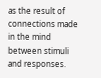as the result of connections made in the mind between stimuli and responses.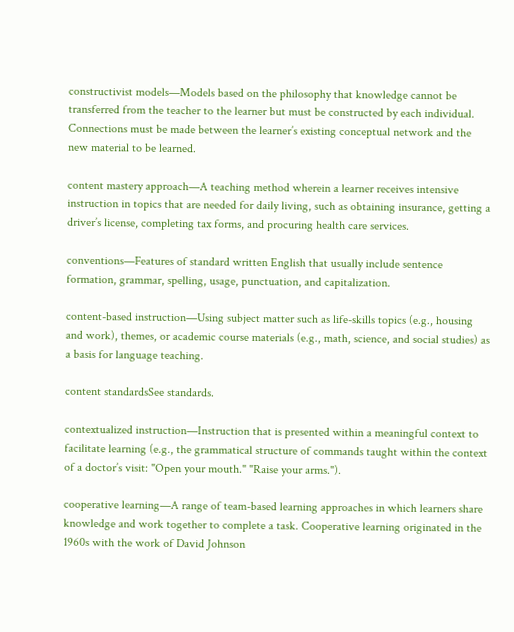constructivist models—Models based on the philosophy that knowledge cannot be transferred from the teacher to the learner but must be constructed by each individual. Connections must be made between the learner’s existing conceptual network and the new material to be learned.

content mastery approach—A teaching method wherein a learner receives intensive instruction in topics that are needed for daily living, such as obtaining insurance, getting a driver’s license, completing tax forms, and procuring health care services.

conventions—Features of standard written English that usually include sentence formation, grammar, spelling, usage, punctuation, and capitalization.

content-based instruction—Using subject matter such as life-skills topics (e.g., housing and work), themes, or academic course materials (e.g., math, science, and social studies) as a basis for language teaching.

content standardsSee standards.

contextualized instruction—Instruction that is presented within a meaningful context to facilitate learning (e.g., the grammatical structure of commands taught within the context of a doctor’s visit: "Open your mouth." "Raise your arms.").

cooperative learning—A range of team-based learning approaches in which learners share knowledge and work together to complete a task. Cooperative learning originated in the 1960s with the work of David Johnson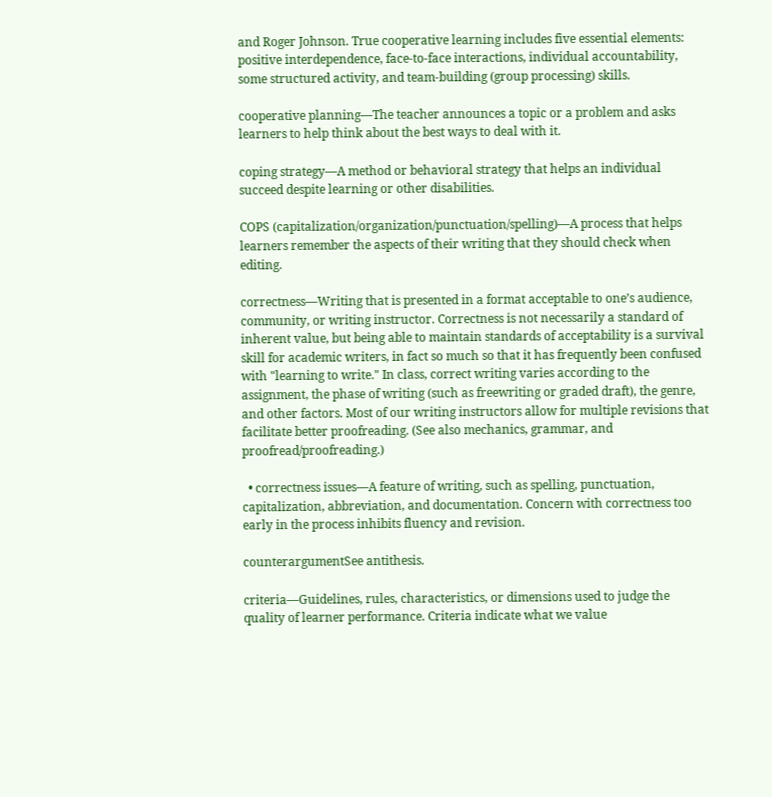and Roger Johnson. True cooperative learning includes five essential elements: positive interdependence, face-to-face interactions, individual accountability, some structured activity, and team-building (group processing) skills.

cooperative planning—The teacher announces a topic or a problem and asks learners to help think about the best ways to deal with it.

coping strategy—A method or behavioral strategy that helps an individual succeed despite learning or other disabilities.

COPS (capitalization/organization/punctuation/spelling)—A process that helps learners remember the aspects of their writing that they should check when editing.

correctness—Writing that is presented in a format acceptable to one’s audience, community, or writing instructor. Correctness is not necessarily a standard of inherent value, but being able to maintain standards of acceptability is a survival skill for academic writers, in fact so much so that it has frequently been confused with "learning to write." In class, correct writing varies according to the assignment, the phase of writing (such as freewriting or graded draft), the genre, and other factors. Most of our writing instructors allow for multiple revisions that facilitate better proofreading. (See also mechanics, grammar, and proofread/proofreading.)

  • correctness issues—A feature of writing, such as spelling, punctuation, capitalization, abbreviation, and documentation. Concern with correctness too early in the process inhibits fluency and revision.

counterargumentSee antithesis.

criteria—Guidelines, rules, characteristics, or dimensions used to judge the quality of learner performance. Criteria indicate what we value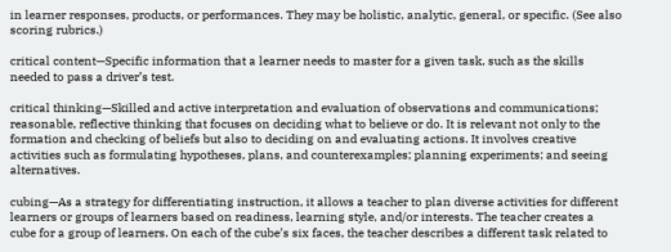in learner responses, products, or performances. They may be holistic, analytic, general, or specific. (See also scoring rubrics.)

critical content—Specific information that a learner needs to master for a given task, such as the skills needed to pass a driver’s test.

critical thinking—Skilled and active interpretation and evaluation of observations and communications; reasonable, reflective thinking that focuses on deciding what to believe or do. It is relevant not only to the formation and checking of beliefs but also to deciding on and evaluating actions. It involves creative activities such as formulating hypotheses, plans, and counterexamples; planning experiments; and seeing alternatives.

cubing—As a strategy for differentiating instruction, it allows a teacher to plan diverse activities for different learners or groups of learners based on readiness, learning style, and/or interests. The teacher creates a cube for a group of learners. On each of the cube’s six faces, the teacher describes a different task related to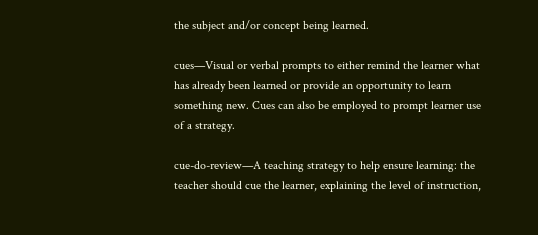the subject and/or concept being learned.

cues—Visual or verbal prompts to either remind the learner what has already been learned or provide an opportunity to learn something new. Cues can also be employed to prompt learner use of a strategy.

cue-do-review—A teaching strategy to help ensure learning: the teacher should cue the learner, explaining the level of instruction,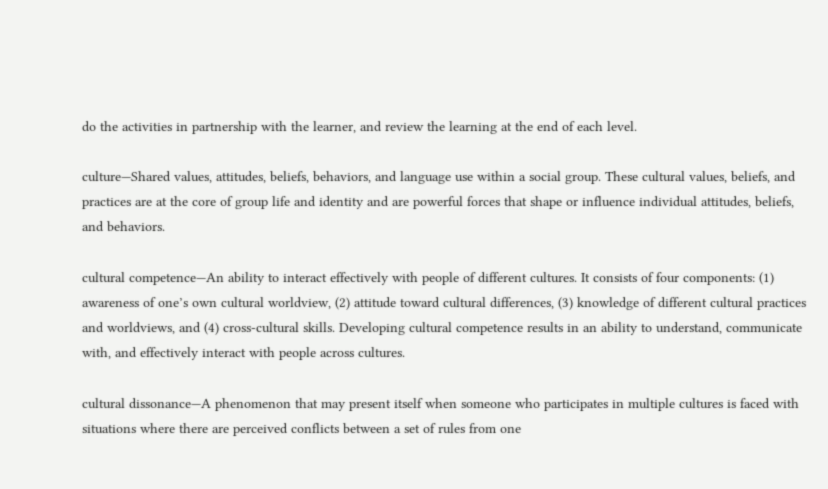do the activities in partnership with the learner, and review the learning at the end of each level.

culture—Shared values, attitudes, beliefs, behaviors, and language use within a social group. These cultural values, beliefs, and practices are at the core of group life and identity and are powerful forces that shape or influence individual attitudes, beliefs, and behaviors.

cultural competence—An ability to interact effectively with people of different cultures. It consists of four components: (1) awareness of one’s own cultural worldview, (2) attitude toward cultural differences, (3) knowledge of different cultural practices and worldviews, and (4) cross-cultural skills. Developing cultural competence results in an ability to understand, communicate with, and effectively interact with people across cultures.

cultural dissonance—A phenomenon that may present itself when someone who participates in multiple cultures is faced with situations where there are perceived conflicts between a set of rules from one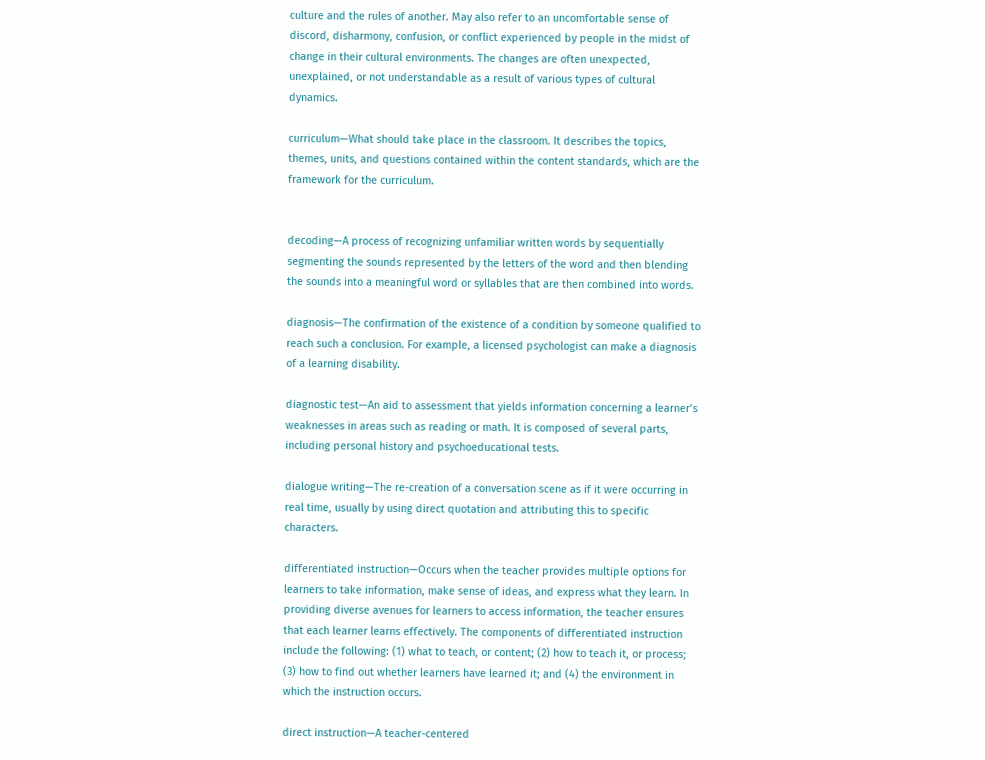culture and the rules of another. May also refer to an uncomfortable sense of discord, disharmony, confusion, or conflict experienced by people in the midst of change in their cultural environments. The changes are often unexpected, unexplained, or not understandable as a result of various types of cultural dynamics.

curriculum—What should take place in the classroom. It describes the topics, themes, units, and questions contained within the content standards, which are the framework for the curriculum.


decoding—A process of recognizing unfamiliar written words by sequentially segmenting the sounds represented by the letters of the word and then blending the sounds into a meaningful word or syllables that are then combined into words.

diagnosis—The confirmation of the existence of a condition by someone qualified to reach such a conclusion. For example, a licensed psychologist can make a diagnosis of a learning disability.

diagnostic test—An aid to assessment that yields information concerning a learner’s weaknesses in areas such as reading or math. It is composed of several parts, including personal history and psychoeducational tests.

dialogue writing—The re-creation of a conversation scene as if it were occurring in real time, usually by using direct quotation and attributing this to specific characters.

differentiated instruction—Occurs when the teacher provides multiple options for learners to take information, make sense of ideas, and express what they learn. In providing diverse avenues for learners to access information, the teacher ensures that each learner learns effectively. The components of differentiated instruction include the following: (1) what to teach, or content; (2) how to teach it, or process; (3) how to find out whether learners have learned it; and (4) the environment in which the instruction occurs.

direct instruction—A teacher-centered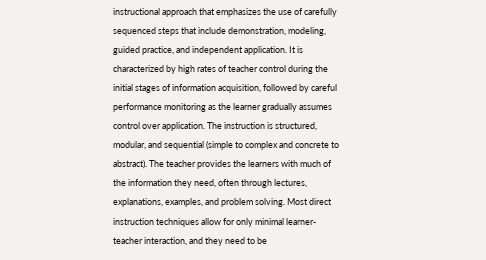instructional approach that emphasizes the use of carefully sequenced steps that include demonstration, modeling, guided practice, and independent application. It is characterized by high rates of teacher control during the initial stages of information acquisition, followed by careful performance monitoring as the learner gradually assumes control over application. The instruction is structured, modular, and sequential (simple to complex and concrete to abstract). The teacher provides the learners with much of the information they need, often through lectures, explanations, examples, and problem solving. Most direct instruction techniques allow for only minimal learner-teacher interaction, and they need to be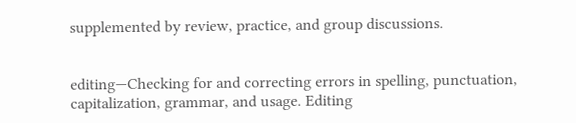supplemented by review, practice, and group discussions.


editing—Checking for and correcting errors in spelling, punctuation, capitalization, grammar, and usage. Editing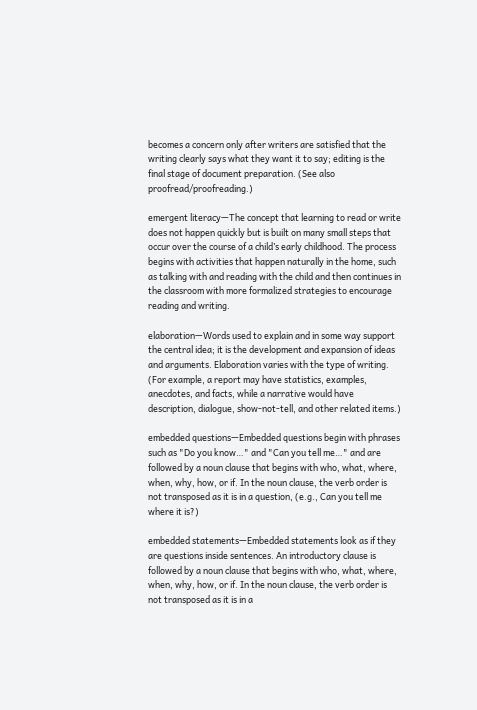becomes a concern only after writers are satisfied that the writing clearly says what they want it to say; editing is the final stage of document preparation. (See also proofread/proofreading.)

emergent literacy—The concept that learning to read or write does not happen quickly but is built on many small steps that occur over the course of a child’s early childhood. The process begins with activities that happen naturally in the home, such as talking with and reading with the child and then continues in the classroom with more formalized strategies to encourage reading and writing.

elaboration—Words used to explain and in some way support the central idea; it is the development and expansion of ideas and arguments. Elaboration varies with the type of writing. (For example, a report may have statistics, examples, anecdotes, and facts, while a narrative would have description, dialogue, show-not-tell, and other related items.)

embedded questions—Embedded questions begin with phrases such as "Do you know…" and "Can you tell me…" and are followed by a noun clause that begins with who, what, where, when, why, how, or if. In the noun clause, the verb order is not transposed as it is in a question, (e.g., Can you tell me where it is?)

embedded statements—Embedded statements look as if they are questions inside sentences. An introductory clause is followed by a noun clause that begins with who, what, where, when, why, how, or if. In the noun clause, the verb order is not transposed as it is in a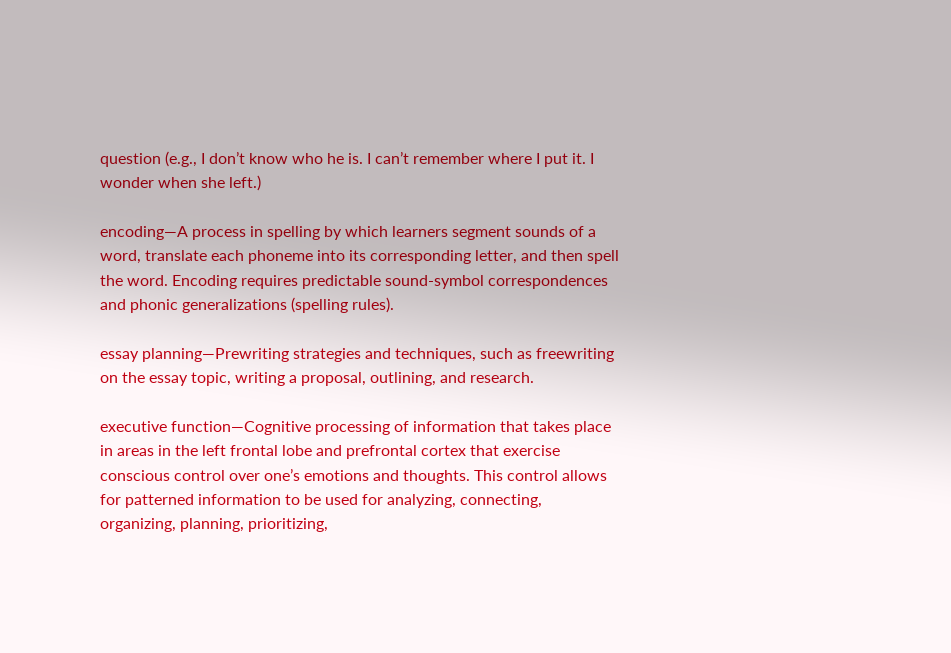question (e.g., I don’t know who he is. I can’t remember where I put it. I wonder when she left.)

encoding—A process in spelling by which learners segment sounds of a word, translate each phoneme into its corresponding letter, and then spell the word. Encoding requires predictable sound-symbol correspondences and phonic generalizations (spelling rules).

essay planning—Prewriting strategies and techniques, such as freewriting on the essay topic, writing a proposal, outlining, and research.

executive function—Cognitive processing of information that takes place in areas in the left frontal lobe and prefrontal cortex that exercise conscious control over one’s emotions and thoughts. This control allows for patterned information to be used for analyzing, connecting, organizing, planning, prioritizing,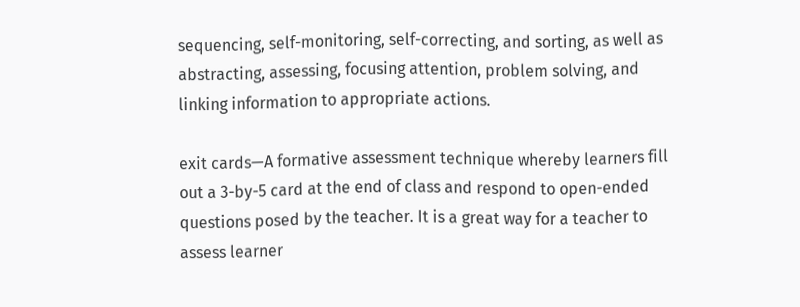sequencing, self-monitoring, self-correcting, and sorting, as well as abstracting, assessing, focusing attention, problem solving, and linking information to appropriate actions.

exit cards—A formative assessment technique whereby learners fill out a 3-by-5 card at the end of class and respond to open-ended questions posed by the teacher. It is a great way for a teacher to assess learner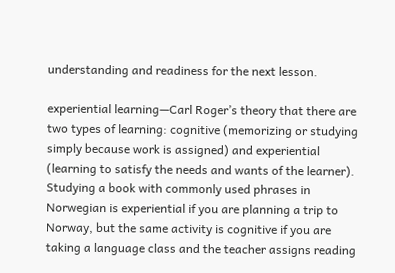understanding and readiness for the next lesson.

experiential learning—Carl Roger’s theory that there are two types of learning: cognitive (memorizing or studying simply because work is assigned) and experiential (learning to satisfy the needs and wants of the learner). Studying a book with commonly used phrases in Norwegian is experiential if you are planning a trip to Norway, but the same activity is cognitive if you are taking a language class and the teacher assigns reading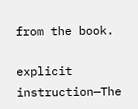from the book.

explicit instruction—The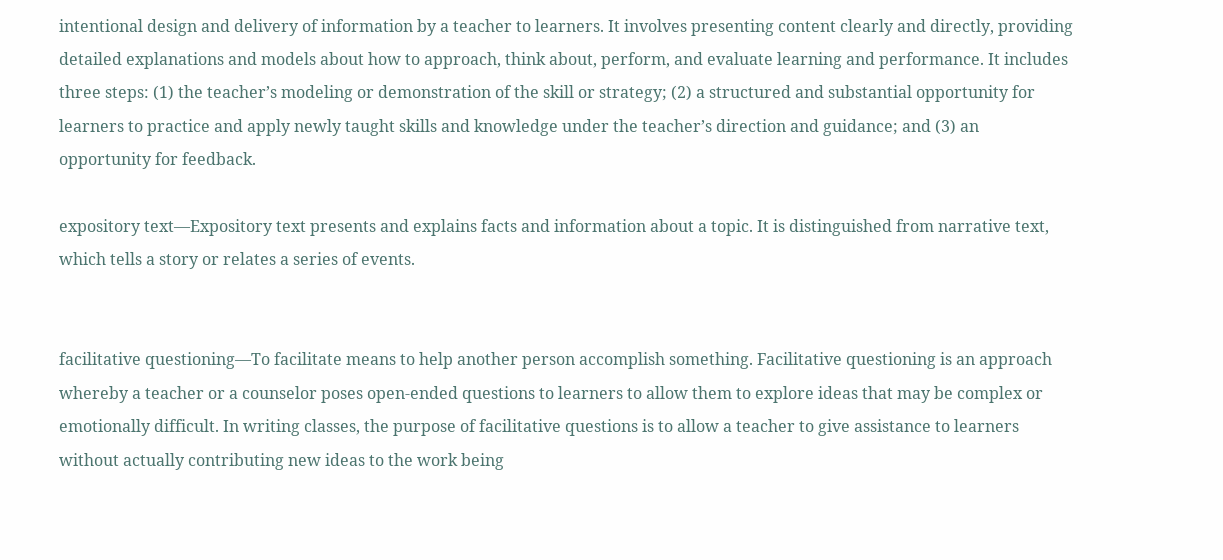intentional design and delivery of information by a teacher to learners. It involves presenting content clearly and directly, providing detailed explanations and models about how to approach, think about, perform, and evaluate learning and performance. It includes three steps: (1) the teacher’s modeling or demonstration of the skill or strategy; (2) a structured and substantial opportunity for learners to practice and apply newly taught skills and knowledge under the teacher’s direction and guidance; and (3) an opportunity for feedback.

expository text—Expository text presents and explains facts and information about a topic. It is distinguished from narrative text, which tells a story or relates a series of events.


facilitative questioning—To facilitate means to help another person accomplish something. Facilitative questioning is an approach whereby a teacher or a counselor poses open-ended questions to learners to allow them to explore ideas that may be complex or emotionally difficult. In writing classes, the purpose of facilitative questions is to allow a teacher to give assistance to learners without actually contributing new ideas to the work being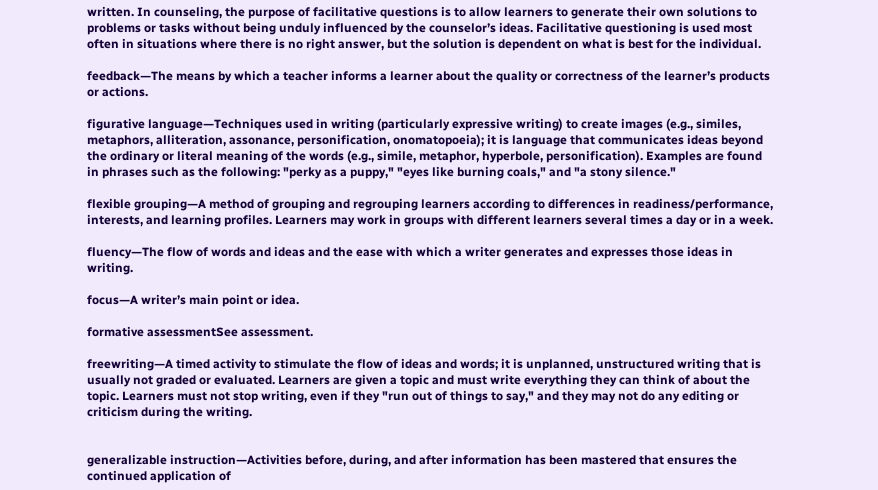written. In counseling, the purpose of facilitative questions is to allow learners to generate their own solutions to problems or tasks without being unduly influenced by the counselor’s ideas. Facilitative questioning is used most often in situations where there is no right answer, but the solution is dependent on what is best for the individual.

feedback—The means by which a teacher informs a learner about the quality or correctness of the learner’s products or actions.

figurative language—Techniques used in writing (particularly expressive writing) to create images (e.g., similes, metaphors, alliteration, assonance, personification, onomatopoeia); it is language that communicates ideas beyond the ordinary or literal meaning of the words (e.g., simile, metaphor, hyperbole, personification). Examples are found in phrases such as the following: "perky as a puppy," "eyes like burning coals," and "a stony silence."

flexible grouping—A method of grouping and regrouping learners according to differences in readiness/performance, interests, and learning profiles. Learners may work in groups with different learners several times a day or in a week.

fluency—The flow of words and ideas and the ease with which a writer generates and expresses those ideas in writing.

focus—A writer’s main point or idea.

formative assessmentSee assessment.

freewriting—A timed activity to stimulate the flow of ideas and words; it is unplanned, unstructured writing that is usually not graded or evaluated. Learners are given a topic and must write everything they can think of about the topic. Learners must not stop writing, even if they "run out of things to say," and they may not do any editing or criticism during the writing.


generalizable instruction—Activities before, during, and after information has been mastered that ensures the continued application of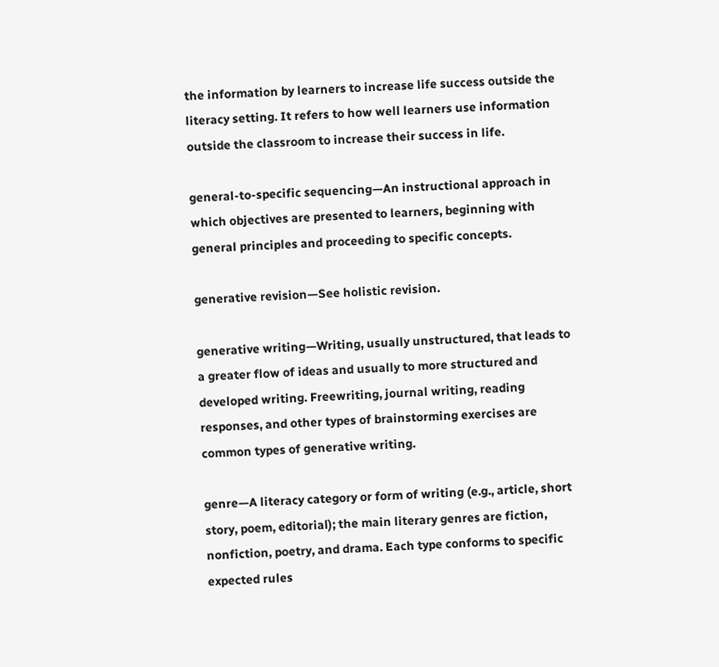the information by learners to increase life success outside the literacy setting. It refers to how well learners use information outside the classroom to increase their success in life.

general-to-specific sequencing—An instructional approach in which objectives are presented to learners, beginning with general principles and proceeding to specific concepts.

generative revision—See holistic revision.

generative writing—Writing, usually unstructured, that leads to a greater flow of ideas and usually to more structured and developed writing. Freewriting, journal writing, reading responses, and other types of brainstorming exercises are common types of generative writing.

genre—A literacy category or form of writing (e.g., article, short story, poem, editorial); the main literary genres are fiction, nonfiction, poetry, and drama. Each type conforms to specific expected rules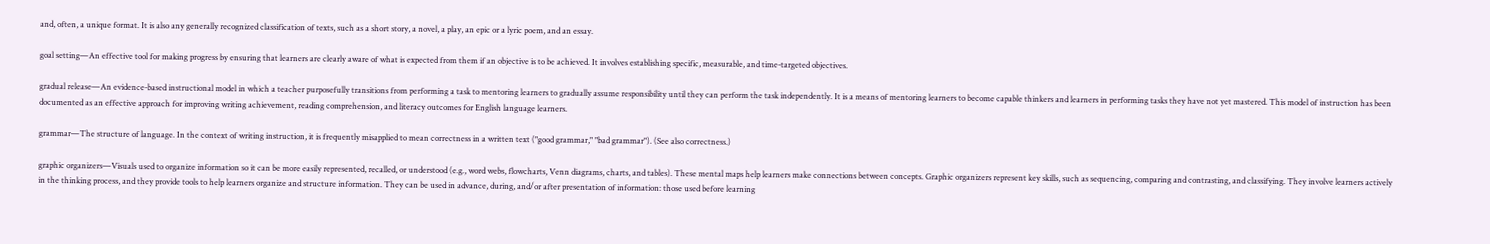and, often, a unique format. It is also any generally recognized classification of texts, such as a short story, a novel, a play, an epic or a lyric poem, and an essay.

goal setting—An effective tool for making progress by ensuring that learners are clearly aware of what is expected from them if an objective is to be achieved. It involves establishing specific, measurable, and time-targeted objectives.

gradual release—An evidence-based instructional model in which a teacher purposefully transitions from performing a task to mentoring learners to gradually assume responsibility until they can perform the task independently. It is a means of mentoring learners to become capable thinkers and learners in performing tasks they have not yet mastered. This model of instruction has been documented as an effective approach for improving writing achievement, reading comprehension, and literacy outcomes for English language learners.

grammar—The structure of language. In the context of writing instruction, it is frequently misapplied to mean correctness in a written text ("good grammar," "bad grammar"). (See also correctness.)

graphic organizers—Visuals used to organize information so it can be more easily represented, recalled, or understood (e.g., word webs, flowcharts, Venn diagrams, charts, and tables). These mental maps help learners make connections between concepts. Graphic organizers represent key skills, such as sequencing, comparing and contrasting, and classifying. They involve learners actively in the thinking process, and they provide tools to help learners organize and structure information. They can be used in advance, during, and/or after presentation of information: those used before learning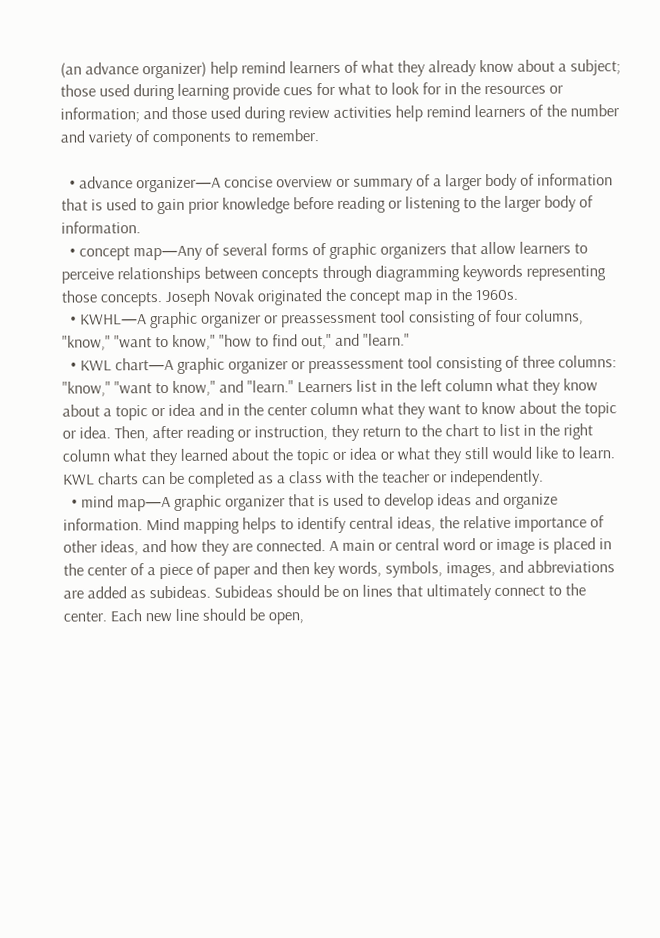(an advance organizer) help remind learners of what they already know about a subject; those used during learning provide cues for what to look for in the resources or information; and those used during review activities help remind learners of the number and variety of components to remember.

  • advance organizer—A concise overview or summary of a larger body of information that is used to gain prior knowledge before reading or listening to the larger body of information.
  • concept map—Any of several forms of graphic organizers that allow learners to perceive relationships between concepts through diagramming keywords representing those concepts. Joseph Novak originated the concept map in the 1960s.
  • KWHL—A graphic organizer or preassessment tool consisting of four columns, "know," "want to know," "how to find out," and "learn."
  • KWL chart—A graphic organizer or preassessment tool consisting of three columns: "know," "want to know," and "learn." Learners list in the left column what they know about a topic or idea and in the center column what they want to know about the topic or idea. Then, after reading or instruction, they return to the chart to list in the right column what they learned about the topic or idea or what they still would like to learn. KWL charts can be completed as a class with the teacher or independently.
  • mind map—A graphic organizer that is used to develop ideas and organize information. Mind mapping helps to identify central ideas, the relative importance of other ideas, and how they are connected. A main or central word or image is placed in the center of a piece of paper and then key words, symbols, images, and abbreviations are added as subideas. Subideas should be on lines that ultimately connect to the center. Each new line should be open,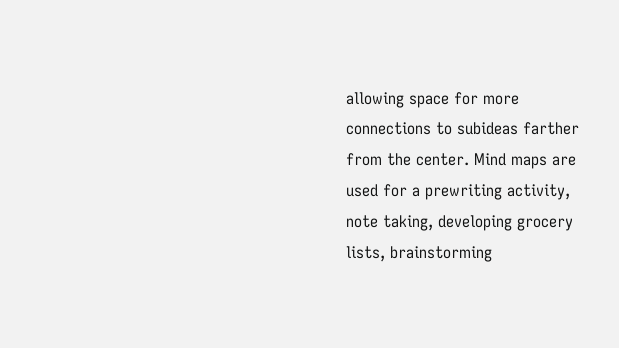allowing space for more connections to subideas farther from the center. Mind maps are used for a prewriting activity, note taking, developing grocery lists, brainstorming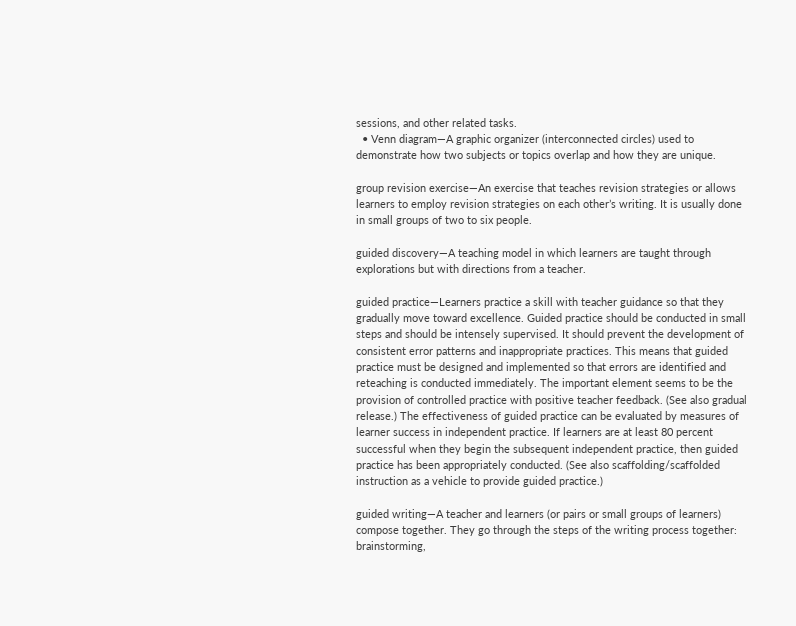sessions, and other related tasks.
  • Venn diagram—A graphic organizer (interconnected circles) used to demonstrate how two subjects or topics overlap and how they are unique.

group revision exercise—An exercise that teaches revision strategies or allows learners to employ revision strategies on each other’s writing. It is usually done in small groups of two to six people.

guided discovery—A teaching model in which learners are taught through explorations but with directions from a teacher.

guided practice—Learners practice a skill with teacher guidance so that they gradually move toward excellence. Guided practice should be conducted in small steps and should be intensely supervised. It should prevent the development of consistent error patterns and inappropriate practices. This means that guided practice must be designed and implemented so that errors are identified and reteaching is conducted immediately. The important element seems to be the provision of controlled practice with positive teacher feedback. (See also gradual release.) The effectiveness of guided practice can be evaluated by measures of learner success in independent practice. If learners are at least 80 percent successful when they begin the subsequent independent practice, then guided practice has been appropriately conducted. (See also scaffolding/scaffolded instruction as a vehicle to provide guided practice.)

guided writing—A teacher and learners (or pairs or small groups of learners) compose together. They go through the steps of the writing process together: brainstorming,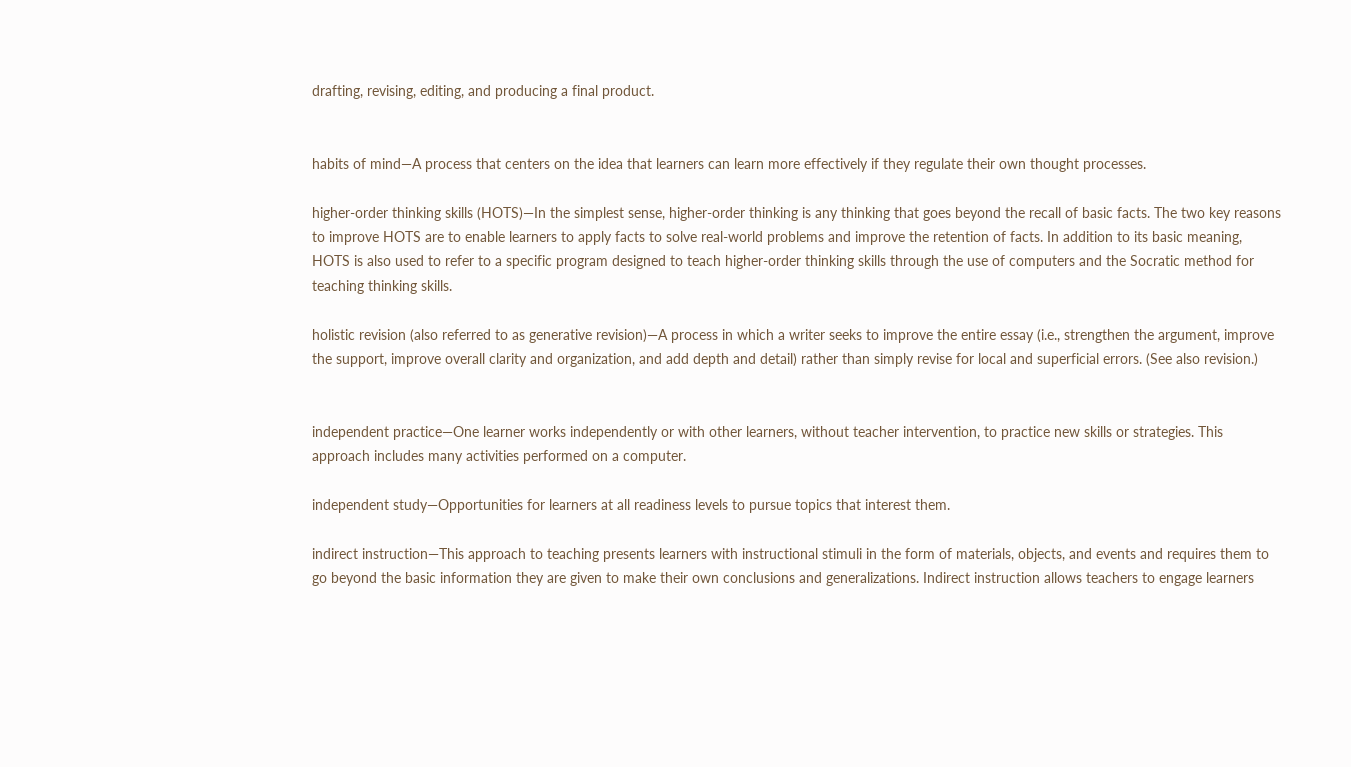drafting, revising, editing, and producing a final product.


habits of mind—A process that centers on the idea that learners can learn more effectively if they regulate their own thought processes.

higher-order thinking skills (HOTS)—In the simplest sense, higher-order thinking is any thinking that goes beyond the recall of basic facts. The two key reasons to improve HOTS are to enable learners to apply facts to solve real-world problems and improve the retention of facts. In addition to its basic meaning, HOTS is also used to refer to a specific program designed to teach higher-order thinking skills through the use of computers and the Socratic method for teaching thinking skills.

holistic revision (also referred to as generative revision)—A process in which a writer seeks to improve the entire essay (i.e., strengthen the argument, improve the support, improve overall clarity and organization, and add depth and detail) rather than simply revise for local and superficial errors. (See also revision.)


independent practice—One learner works independently or with other learners, without teacher intervention, to practice new skills or strategies. This approach includes many activities performed on a computer.

independent study—Opportunities for learners at all readiness levels to pursue topics that interest them.

indirect instruction—This approach to teaching presents learners with instructional stimuli in the form of materials, objects, and events and requires them to go beyond the basic information they are given to make their own conclusions and generalizations. Indirect instruction allows teachers to engage learners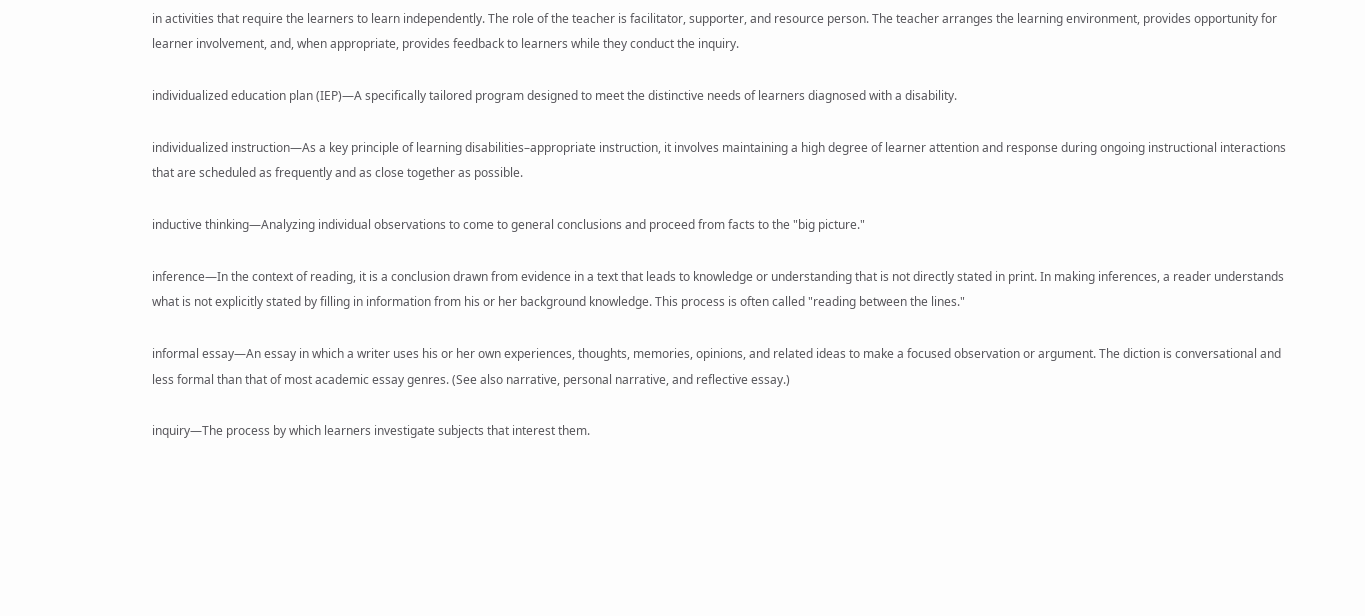in activities that require the learners to learn independently. The role of the teacher is facilitator, supporter, and resource person. The teacher arranges the learning environment, provides opportunity for learner involvement, and, when appropriate, provides feedback to learners while they conduct the inquiry.

individualized education plan (IEP)—A specifically tailored program designed to meet the distinctive needs of learners diagnosed with a disability.

individualized instruction—As a key principle of learning disabilities–appropriate instruction, it involves maintaining a high degree of learner attention and response during ongoing instructional interactions that are scheduled as frequently and as close together as possible.

inductive thinking—Analyzing individual observations to come to general conclusions and proceed from facts to the "big picture."

inference—In the context of reading, it is a conclusion drawn from evidence in a text that leads to knowledge or understanding that is not directly stated in print. In making inferences, a reader understands what is not explicitly stated by filling in information from his or her background knowledge. This process is often called "reading between the lines."

informal essay—An essay in which a writer uses his or her own experiences, thoughts, memories, opinions, and related ideas to make a focused observation or argument. The diction is conversational and less formal than that of most academic essay genres. (See also narrative, personal narrative, and reflective essay.)

inquiry—The process by which learners investigate subjects that interest them.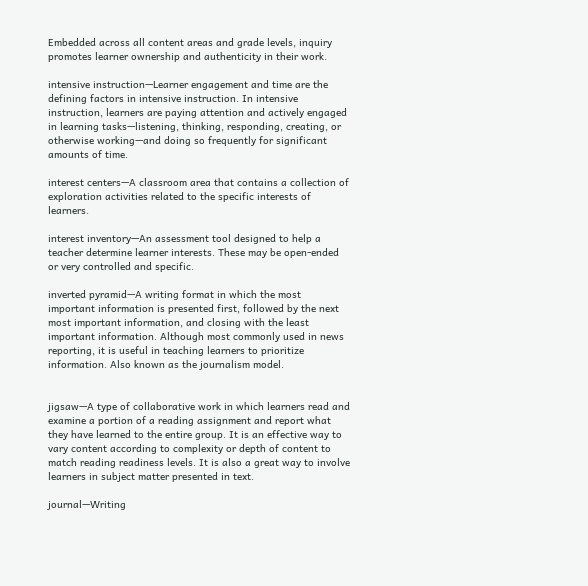Embedded across all content areas and grade levels, inquiry promotes learner ownership and authenticity in their work.

intensive instruction—Learner engagement and time are the defining factors in intensive instruction. In intensive instruction, learners are paying attention and actively engaged in learning tasks—listening, thinking, responding, creating, or otherwise working—and doing so frequently for significant amounts of time.

interest centers—A classroom area that contains a collection of exploration activities related to the specific interests of learners.

interest inventory—An assessment tool designed to help a teacher determine learner interests. These may be open-ended or very controlled and specific.

inverted pyramid—A writing format in which the most important information is presented first, followed by the next most important information, and closing with the least important information. Although most commonly used in news reporting, it is useful in teaching learners to prioritize information. Also known as the journalism model.


jigsaw—A type of collaborative work in which learners read and examine a portion of a reading assignment and report what they have learned to the entire group. It is an effective way to vary content according to complexity or depth of content to match reading readiness levels. It is also a great way to involve learners in subject matter presented in text.

journal—Writing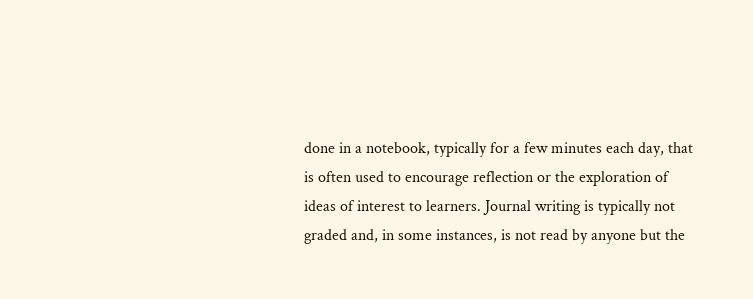done in a notebook, typically for a few minutes each day, that is often used to encourage reflection or the exploration of ideas of interest to learners. Journal writing is typically not graded and, in some instances, is not read by anyone but the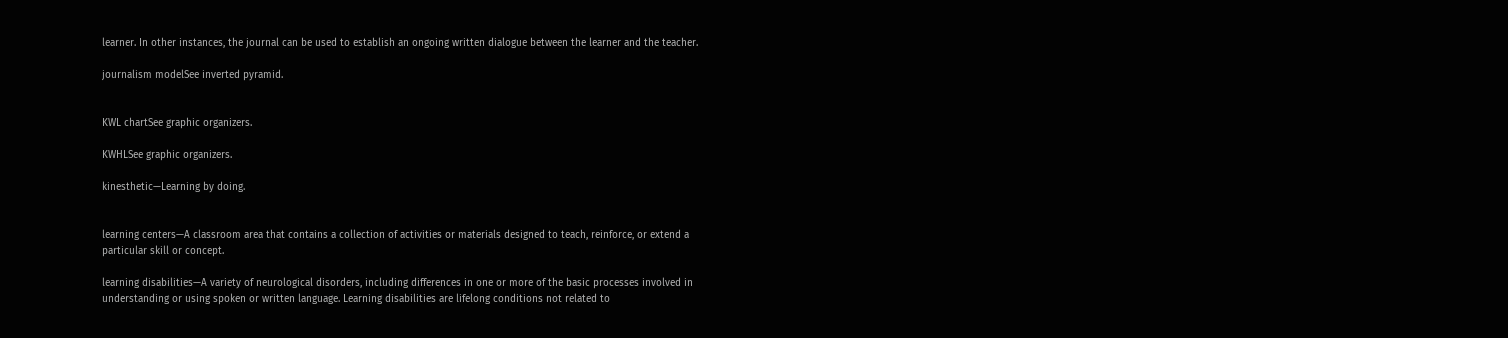learner. In other instances, the journal can be used to establish an ongoing written dialogue between the learner and the teacher.

journalism modelSee inverted pyramid.


KWL chartSee graphic organizers.

KWHLSee graphic organizers.

kinesthetic—Learning by doing.


learning centers—A classroom area that contains a collection of activities or materials designed to teach, reinforce, or extend a particular skill or concept.

learning disabilities—A variety of neurological disorders, including differences in one or more of the basic processes involved in understanding or using spoken or written language. Learning disabilities are lifelong conditions not related to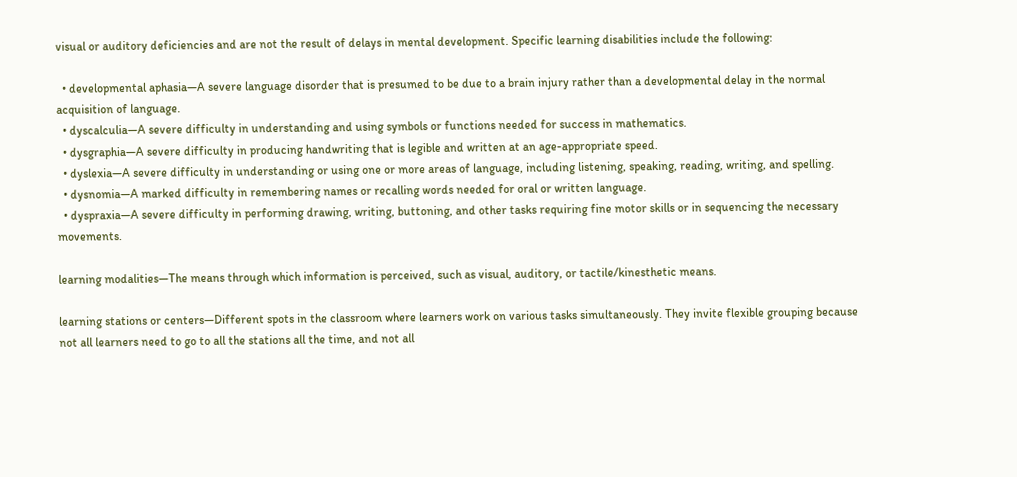visual or auditory deficiencies and are not the result of delays in mental development. Specific learning disabilities include the following:

  • developmental aphasia—A severe language disorder that is presumed to be due to a brain injury rather than a developmental delay in the normal acquisition of language.
  • dyscalculia—A severe difficulty in understanding and using symbols or functions needed for success in mathematics.
  • dysgraphia—A severe difficulty in producing handwriting that is legible and written at an age-appropriate speed.
  • dyslexia—A severe difficulty in understanding or using one or more areas of language, including listening, speaking, reading, writing, and spelling.
  • dysnomia—A marked difficulty in remembering names or recalling words needed for oral or written language.
  • dyspraxia—A severe difficulty in performing drawing, writing, buttoning, and other tasks requiring fine motor skills or in sequencing the necessary movements.

learning modalities—The means through which information is perceived, such as visual, auditory, or tactile/kinesthetic means.

learning stations or centers—Different spots in the classroom where learners work on various tasks simultaneously. They invite flexible grouping because not all learners need to go to all the stations all the time, and not all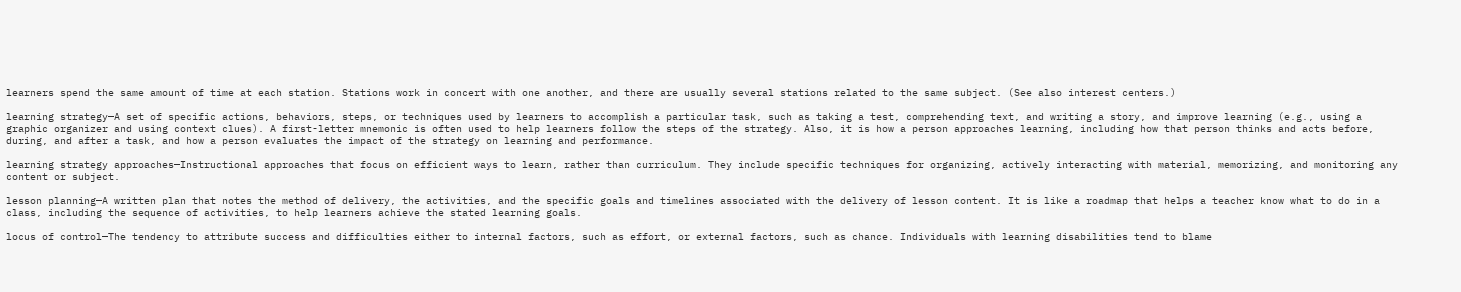learners spend the same amount of time at each station. Stations work in concert with one another, and there are usually several stations related to the same subject. (See also interest centers.)

learning strategy—A set of specific actions, behaviors, steps, or techniques used by learners to accomplish a particular task, such as taking a test, comprehending text, and writing a story, and improve learning (e.g., using a graphic organizer and using context clues). A first-letter mnemonic is often used to help learners follow the steps of the strategy. Also, it is how a person approaches learning, including how that person thinks and acts before, during, and after a task, and how a person evaluates the impact of the strategy on learning and performance.

learning strategy approaches—Instructional approaches that focus on efficient ways to learn, rather than curriculum. They include specific techniques for organizing, actively interacting with material, memorizing, and monitoring any content or subject.

lesson planning—A written plan that notes the method of delivery, the activities, and the specific goals and timelines associated with the delivery of lesson content. It is like a roadmap that helps a teacher know what to do in a class, including the sequence of activities, to help learners achieve the stated learning goals.

locus of control—The tendency to attribute success and difficulties either to internal factors, such as effort, or external factors, such as chance. Individuals with learning disabilities tend to blame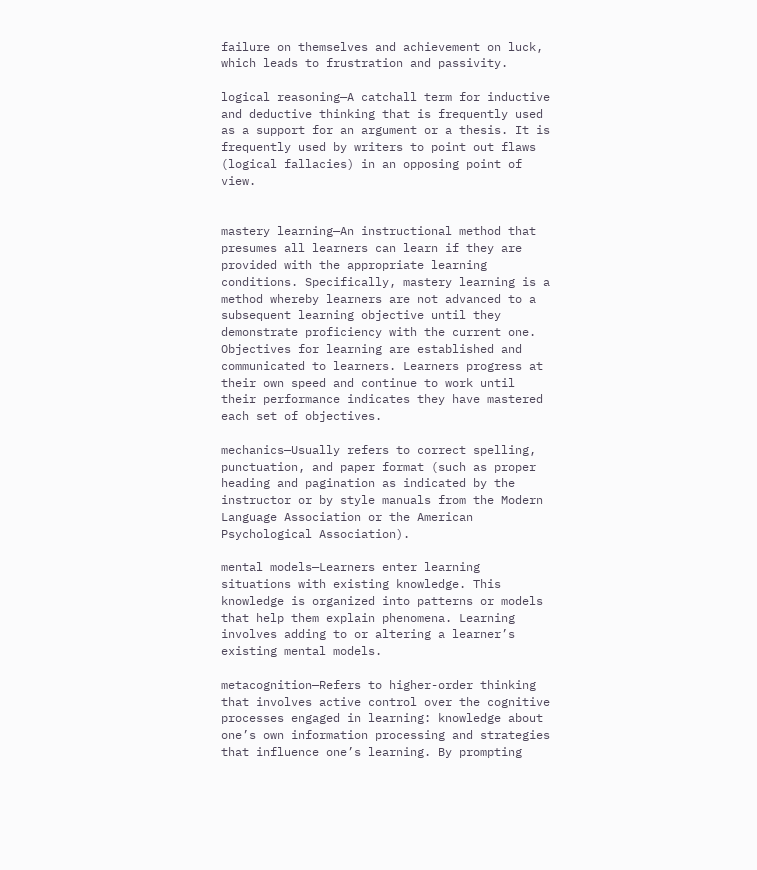failure on themselves and achievement on luck, which leads to frustration and passivity.

logical reasoning—A catchall term for inductive and deductive thinking that is frequently used as a support for an argument or a thesis. It is frequently used by writers to point out flaws (logical fallacies) in an opposing point of view.


mastery learning—An instructional method that presumes all learners can learn if they are provided with the appropriate learning conditions. Specifically, mastery learning is a method whereby learners are not advanced to a subsequent learning objective until they demonstrate proficiency with the current one. Objectives for learning are established and communicated to learners. Learners progress at their own speed and continue to work until their performance indicates they have mastered each set of objectives.

mechanics—Usually refers to correct spelling, punctuation, and paper format (such as proper heading and pagination as indicated by the instructor or by style manuals from the Modern Language Association or the American Psychological Association).

mental models—Learners enter learning situations with existing knowledge. This knowledge is organized into patterns or models that help them explain phenomena. Learning involves adding to or altering a learner’s existing mental models.

metacognition—Refers to higher-order thinking that involves active control over the cognitive processes engaged in learning: knowledge about one’s own information processing and strategies that influence one’s learning. By prompting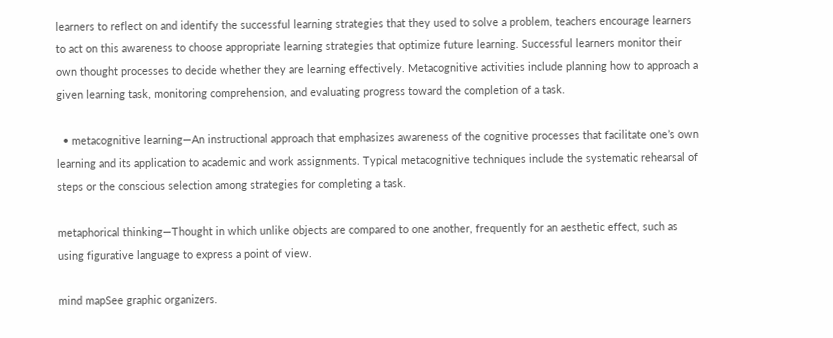learners to reflect on and identify the successful learning strategies that they used to solve a problem, teachers encourage learners to act on this awareness to choose appropriate learning strategies that optimize future learning. Successful learners monitor their own thought processes to decide whether they are learning effectively. Metacognitive activities include planning how to approach a given learning task, monitoring comprehension, and evaluating progress toward the completion of a task.

  • metacognitive learning—An instructional approach that emphasizes awareness of the cognitive processes that facilitate one’s own learning and its application to academic and work assignments. Typical metacognitive techniques include the systematic rehearsal of steps or the conscious selection among strategies for completing a task.

metaphorical thinking—Thought in which unlike objects are compared to one another, frequently for an aesthetic effect, such as using figurative language to express a point of view.

mind mapSee graphic organizers.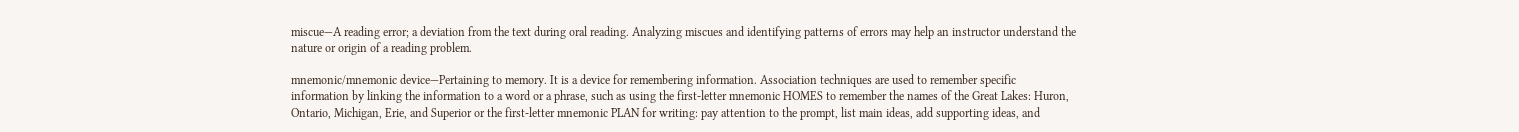miscue—A reading error; a deviation from the text during oral reading. Analyzing miscues and identifying patterns of errors may help an instructor understand the nature or origin of a reading problem.

mnemonic/mnemonic device—Pertaining to memory. It is a device for remembering information. Association techniques are used to remember specific information by linking the information to a word or a phrase, such as using the first-letter mnemonic HOMES to remember the names of the Great Lakes: Huron, Ontario, Michigan, Erie, and Superior or the first-letter mnemonic PLAN for writing: pay attention to the prompt, list main ideas, add supporting ideas, and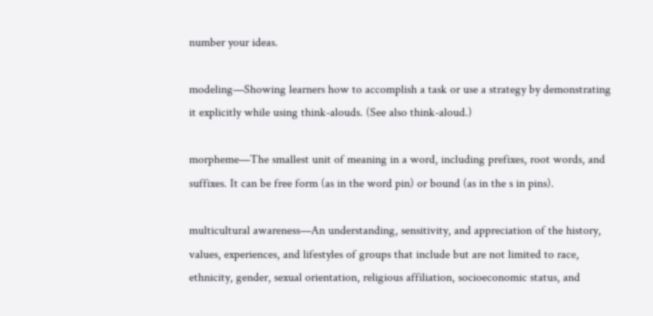number your ideas.

modeling—Showing learners how to accomplish a task or use a strategy by demonstrating it explicitly while using think-alouds. (See also think-aloud.)

morpheme—The smallest unit of meaning in a word, including prefixes, root words, and suffixes. It can be free form (as in the word pin) or bound (as in the s in pins).

multicultural awareness—An understanding, sensitivity, and appreciation of the history, values, experiences, and lifestyles of groups that include but are not limited to race, ethnicity, gender, sexual orientation, religious affiliation, socioeconomic status, and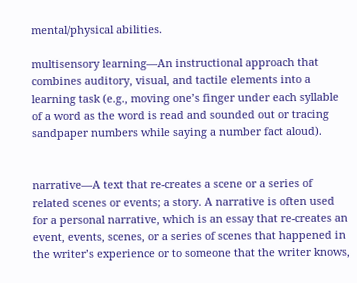mental/physical abilities.

multisensory learning—An instructional approach that combines auditory, visual, and tactile elements into a learning task (e.g., moving one’s finger under each syllable of a word as the word is read and sounded out or tracing sandpaper numbers while saying a number fact aloud).


narrative—A text that re-creates a scene or a series of related scenes or events; a story. A narrative is often used for a personal narrative, which is an essay that re-creates an event, events, scenes, or a series of scenes that happened in the writer’s experience or to someone that the writer knows,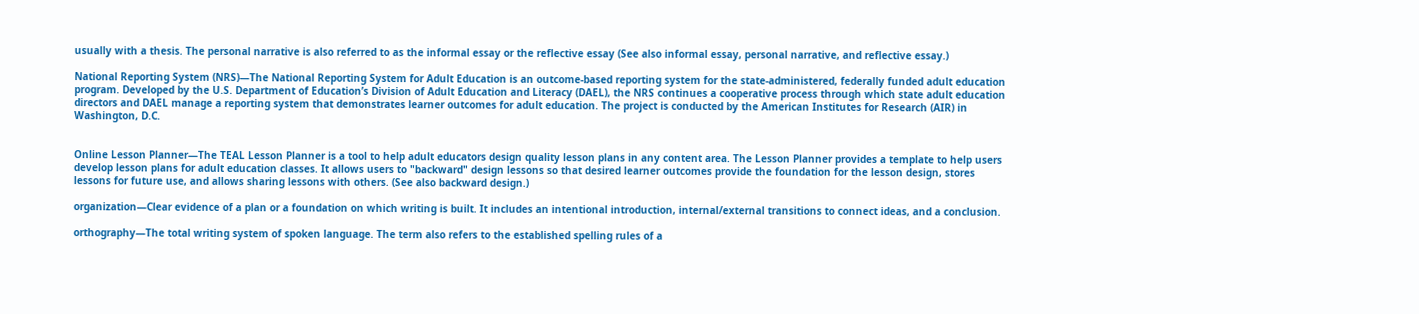usually with a thesis. The personal narrative is also referred to as the informal essay or the reflective essay (See also informal essay, personal narrative, and reflective essay.)

National Reporting System (NRS)—The National Reporting System for Adult Education is an outcome-based reporting system for the state-administered, federally funded adult education program. Developed by the U.S. Department of Education’s Division of Adult Education and Literacy (DAEL), the NRS continues a cooperative process through which state adult education directors and DAEL manage a reporting system that demonstrates learner outcomes for adult education. The project is conducted by the American Institutes for Research (AIR) in Washington, D.C.


Online Lesson Planner—The TEAL Lesson Planner is a tool to help adult educators design quality lesson plans in any content area. The Lesson Planner provides a template to help users develop lesson plans for adult education classes. It allows users to "backward" design lessons so that desired learner outcomes provide the foundation for the lesson design, stores lessons for future use, and allows sharing lessons with others. (See also backward design.)

organization—Clear evidence of a plan or a foundation on which writing is built. It includes an intentional introduction, internal/external transitions to connect ideas, and a conclusion.

orthography—The total writing system of spoken language. The term also refers to the established spelling rules of a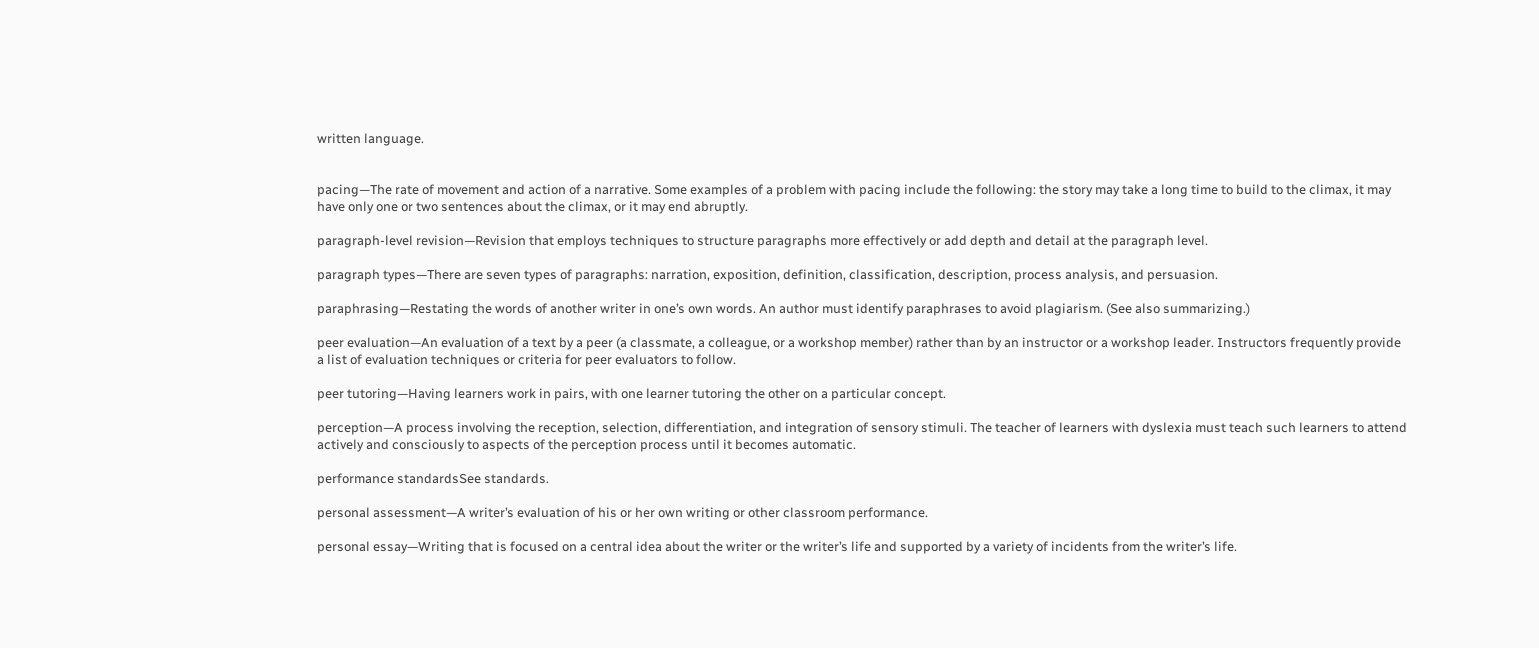written language.


pacing—The rate of movement and action of a narrative. Some examples of a problem with pacing include the following: the story may take a long time to build to the climax, it may have only one or two sentences about the climax, or it may end abruptly.

paragraph-level revision—Revision that employs techniques to structure paragraphs more effectively or add depth and detail at the paragraph level.

paragraph types—There are seven types of paragraphs: narration, exposition, definition, classification, description, process analysis, and persuasion.

paraphrasing—Restating the words of another writer in one’s own words. An author must identify paraphrases to avoid plagiarism. (See also summarizing.)

peer evaluation—An evaluation of a text by a peer (a classmate, a colleague, or a workshop member) rather than by an instructor or a workshop leader. Instructors frequently provide a list of evaluation techniques or criteria for peer evaluators to follow.

peer tutoring—Having learners work in pairs, with one learner tutoring the other on a particular concept.

perception—A process involving the reception, selection, differentiation, and integration of sensory stimuli. The teacher of learners with dyslexia must teach such learners to attend actively and consciously to aspects of the perception process until it becomes automatic.

performance standardsSee standards.

personal assessment—A writer’s evaluation of his or her own writing or other classroom performance.

personal essay—Writing that is focused on a central idea about the writer or the writer’s life and supported by a variety of incidents from the writer’s life.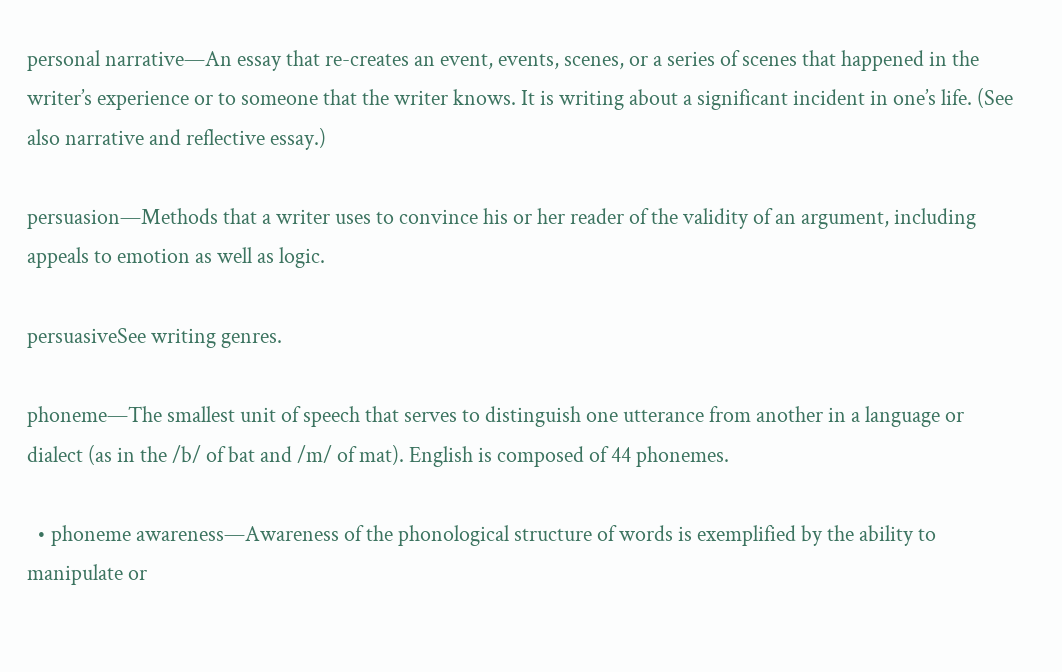personal narrative—An essay that re-creates an event, events, scenes, or a series of scenes that happened in the writer’s experience or to someone that the writer knows. It is writing about a significant incident in one’s life. (See also narrative and reflective essay.)

persuasion—Methods that a writer uses to convince his or her reader of the validity of an argument, including appeals to emotion as well as logic.

persuasiveSee writing genres.

phoneme—The smallest unit of speech that serves to distinguish one utterance from another in a language or dialect (as in the /b/ of bat and /m/ of mat). English is composed of 44 phonemes.

  • phoneme awareness—Awareness of the phonological structure of words is exemplified by the ability to manipulate or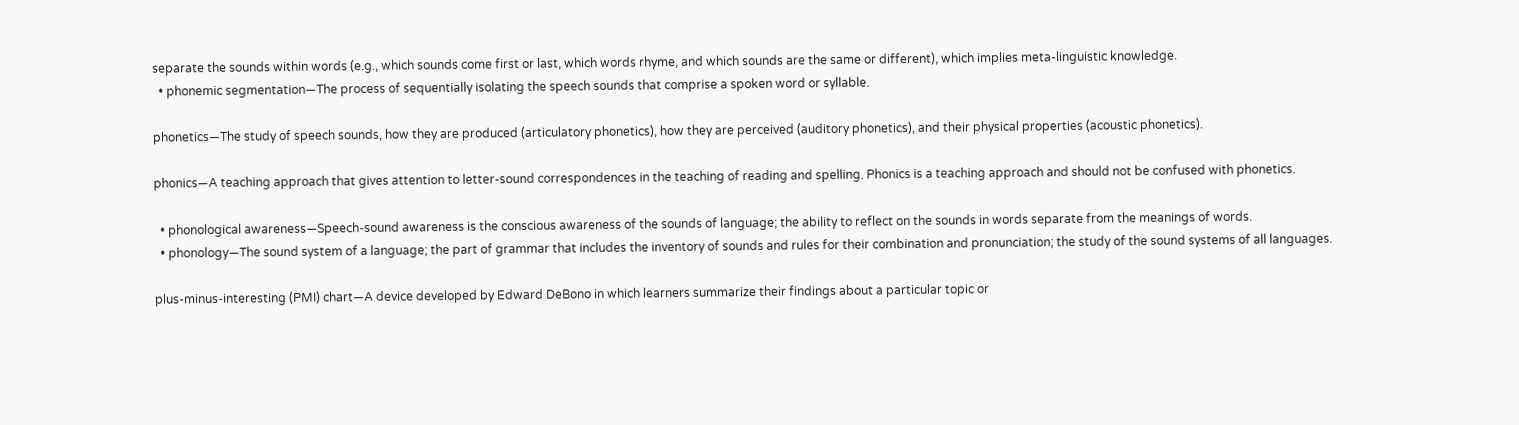separate the sounds within words (e.g., which sounds come first or last, which words rhyme, and which sounds are the same or different), which implies meta-linguistic knowledge.
  • phonemic segmentation—The process of sequentially isolating the speech sounds that comprise a spoken word or syllable.

phonetics—The study of speech sounds, how they are produced (articulatory phonetics), how they are perceived (auditory phonetics), and their physical properties (acoustic phonetics).

phonics—A teaching approach that gives attention to letter-sound correspondences in the teaching of reading and spelling. Phonics is a teaching approach and should not be confused with phonetics.

  • phonological awareness—Speech-sound awareness is the conscious awareness of the sounds of language; the ability to reflect on the sounds in words separate from the meanings of words.
  • phonology—The sound system of a language; the part of grammar that includes the inventory of sounds and rules for their combination and pronunciation; the study of the sound systems of all languages.

plus-minus-interesting (PMI) chart—A device developed by Edward DeBono in which learners summarize their findings about a particular topic or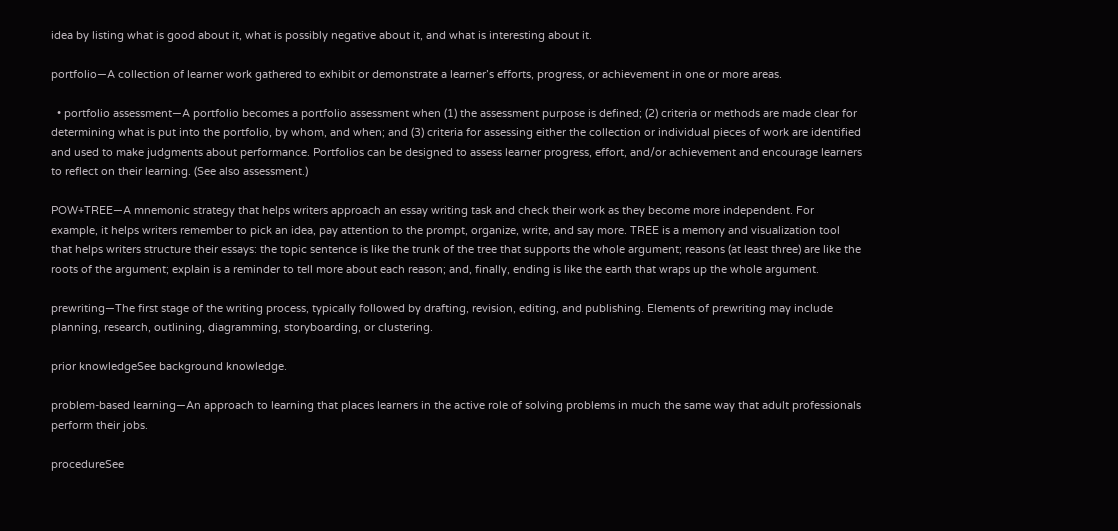idea by listing what is good about it, what is possibly negative about it, and what is interesting about it.

portfolio—A collection of learner work gathered to exhibit or demonstrate a learner’s efforts, progress, or achievement in one or more areas.

  • portfolio assessment—A portfolio becomes a portfolio assessment when (1) the assessment purpose is defined; (2) criteria or methods are made clear for determining what is put into the portfolio, by whom, and when; and (3) criteria for assessing either the collection or individual pieces of work are identified and used to make judgments about performance. Portfolios can be designed to assess learner progress, effort, and/or achievement and encourage learners to reflect on their learning. (See also assessment.)

POW+TREE—A mnemonic strategy that helps writers approach an essay writing task and check their work as they become more independent. For example, it helps writers remember to pick an idea, pay attention to the prompt, organize, write, and say more. TREE is a memory and visualization tool that helps writers structure their essays: the topic sentence is like the trunk of the tree that supports the whole argument; reasons (at least three) are like the roots of the argument; explain is a reminder to tell more about each reason; and, finally, ending is like the earth that wraps up the whole argument.

prewriting—The first stage of the writing process, typically followed by drafting, revision, editing, and publishing. Elements of prewriting may include planning, research, outlining, diagramming, storyboarding, or clustering.

prior knowledgeSee background knowledge.

problem-based learning—An approach to learning that places learners in the active role of solving problems in much the same way that adult professionals perform their jobs.

procedureSee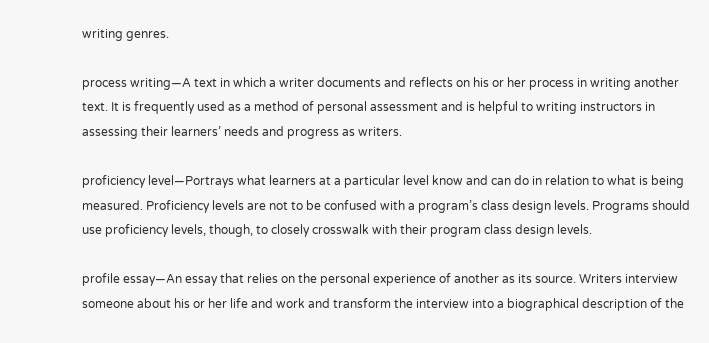writing genres.

process writing—A text in which a writer documents and reflects on his or her process in writing another text. It is frequently used as a method of personal assessment and is helpful to writing instructors in assessing their learners’ needs and progress as writers.

proficiency level—Portrays what learners at a particular level know and can do in relation to what is being measured. Proficiency levels are not to be confused with a program’s class design levels. Programs should use proficiency levels, though, to closely crosswalk with their program class design levels.

profile essay—An essay that relies on the personal experience of another as its source. Writers interview someone about his or her life and work and transform the interview into a biographical description of the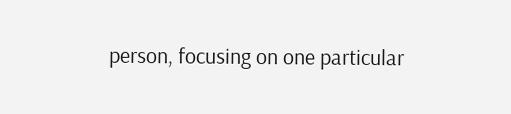person, focusing on one particular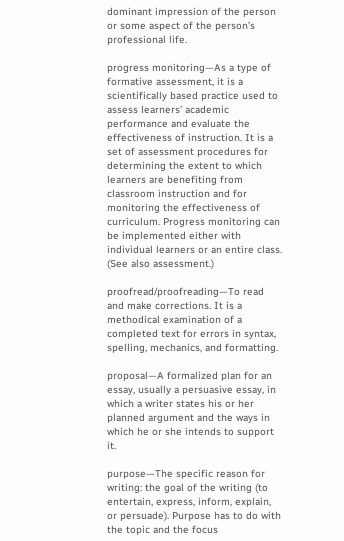dominant impression of the person or some aspect of the person’s professional life.

progress monitoring—As a type of formative assessment, it is a scientifically based practice used to assess learners’ academic performance and evaluate the effectiveness of instruction. It is a set of assessment procedures for determining the extent to which learners are benefiting from classroom instruction and for monitoring the effectiveness of curriculum. Progress monitoring can be implemented either with individual learners or an entire class. (See also assessment.)

proofread/proofreading—To read and make corrections. It is a methodical examination of a completed text for errors in syntax, spelling, mechanics, and formatting.

proposal—A formalized plan for an essay, usually a persuasive essay, in which a writer states his or her planned argument and the ways in which he or she intends to support it.

purpose—The specific reason for writing: the goal of the writing (to entertain, express, inform, explain, or persuade). Purpose has to do with the topic and the focus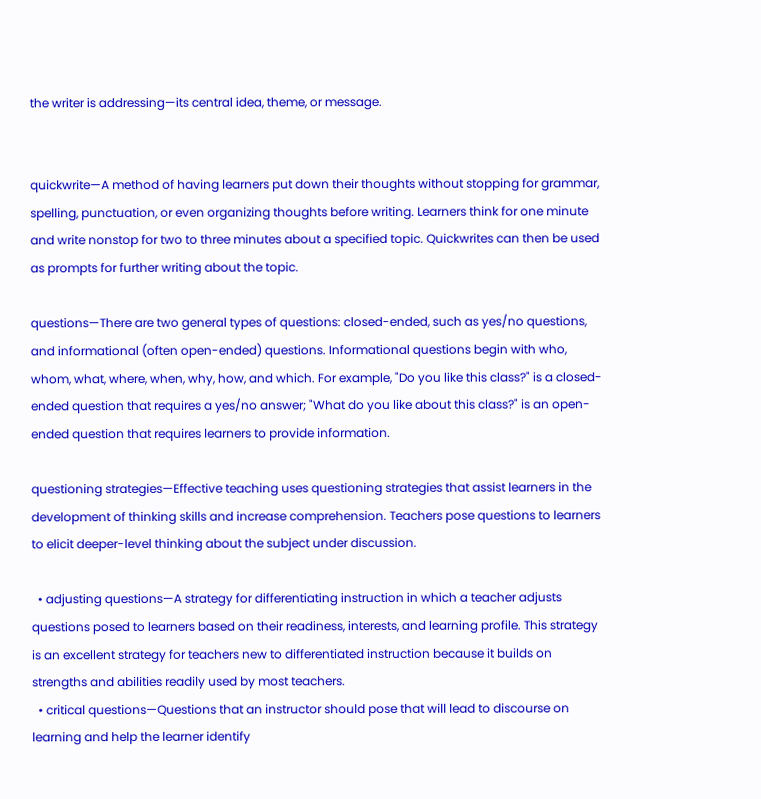the writer is addressing—its central idea, theme, or message.


quickwrite—A method of having learners put down their thoughts without stopping for grammar, spelling, punctuation, or even organizing thoughts before writing. Learners think for one minute and write nonstop for two to three minutes about a specified topic. Quickwrites can then be used as prompts for further writing about the topic.

questions—There are two general types of questions: closed-ended, such as yes/no questions, and informational (often open-ended) questions. Informational questions begin with who, whom, what, where, when, why, how, and which. For example, "Do you like this class?" is a closed-ended question that requires a yes/no answer; "What do you like about this class?" is an open-ended question that requires learners to provide information.

questioning strategies—Effective teaching uses questioning strategies that assist learners in the development of thinking skills and increase comprehension. Teachers pose questions to learners to elicit deeper-level thinking about the subject under discussion.

  • adjusting questions—A strategy for differentiating instruction in which a teacher adjusts questions posed to learners based on their readiness, interests, and learning profile. This strategy is an excellent strategy for teachers new to differentiated instruction because it builds on strengths and abilities readily used by most teachers.
  • critical questions—Questions that an instructor should pose that will lead to discourse on learning and help the learner identify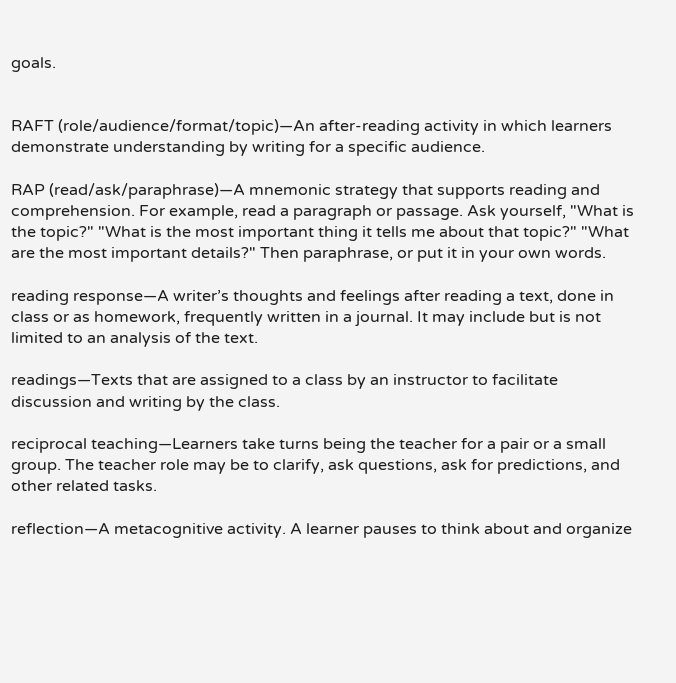goals.


RAFT (role/audience/format/topic)—An after-reading activity in which learners demonstrate understanding by writing for a specific audience.

RAP (read/ask/paraphrase)—A mnemonic strategy that supports reading and comprehension. For example, read a paragraph or passage. Ask yourself, "What is the topic?" "What is the most important thing it tells me about that topic?" "What are the most important details?" Then paraphrase, or put it in your own words.

reading response—A writer’s thoughts and feelings after reading a text, done in class or as homework, frequently written in a journal. It may include but is not limited to an analysis of the text.

readings—Texts that are assigned to a class by an instructor to facilitate discussion and writing by the class.

reciprocal teaching—Learners take turns being the teacher for a pair or a small group. The teacher role may be to clarify, ask questions, ask for predictions, and other related tasks.

reflection—A metacognitive activity. A learner pauses to think about and organize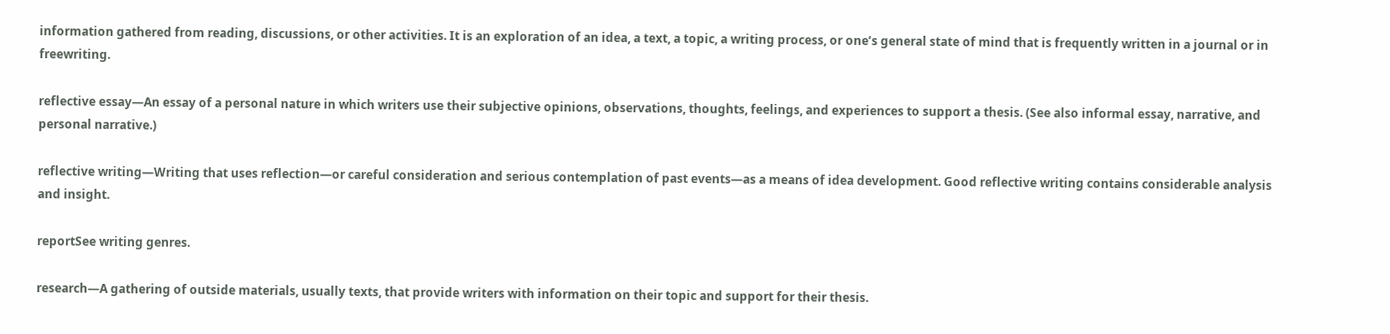information gathered from reading, discussions, or other activities. It is an exploration of an idea, a text, a topic, a writing process, or one’s general state of mind that is frequently written in a journal or in freewriting.

reflective essay—An essay of a personal nature in which writers use their subjective opinions, observations, thoughts, feelings, and experiences to support a thesis. (See also informal essay, narrative, and personal narrative.)

reflective writing—Writing that uses reflection—or careful consideration and serious contemplation of past events—as a means of idea development. Good reflective writing contains considerable analysis and insight.

reportSee writing genres.

research—A gathering of outside materials, usually texts, that provide writers with information on their topic and support for their thesis.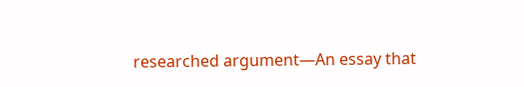researched argument—An essay that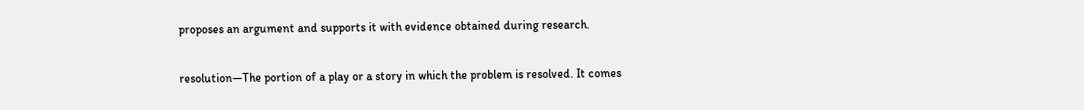proposes an argument and supports it with evidence obtained during research.

resolution—The portion of a play or a story in which the problem is resolved. It comes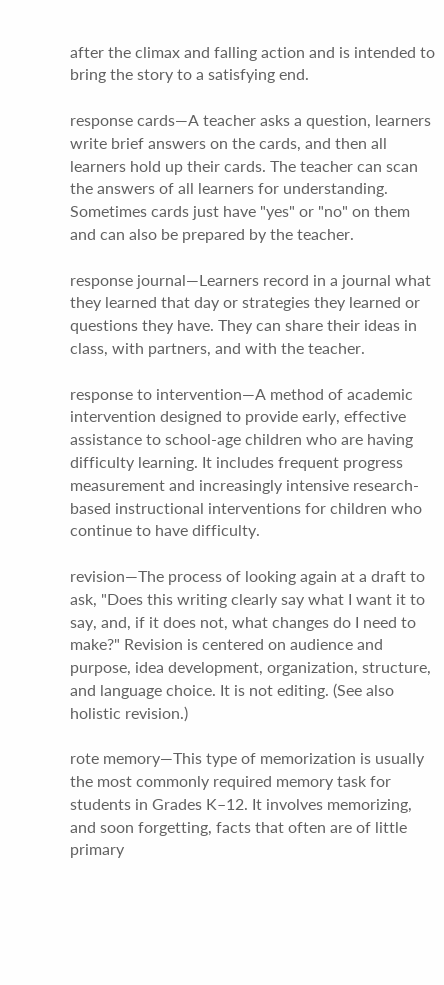after the climax and falling action and is intended to bring the story to a satisfying end.

response cards—A teacher asks a question, learners write brief answers on the cards, and then all learners hold up their cards. The teacher can scan the answers of all learners for understanding. Sometimes cards just have "yes" or "no" on them and can also be prepared by the teacher.

response journal—Learners record in a journal what they learned that day or strategies they learned or questions they have. They can share their ideas in class, with partners, and with the teacher.

response to intervention—A method of academic intervention designed to provide early, effective assistance to school-age children who are having difficulty learning. It includes frequent progress measurement and increasingly intensive research-based instructional interventions for children who continue to have difficulty.

revision—The process of looking again at a draft to ask, "Does this writing clearly say what I want it to say, and, if it does not, what changes do I need to make?" Revision is centered on audience and purpose, idea development, organization, structure, and language choice. It is not editing. (See also holistic revision.)

rote memory—This type of memorization is usually the most commonly required memory task for students in Grades K–12. It involves memorizing, and soon forgetting, facts that often are of little primary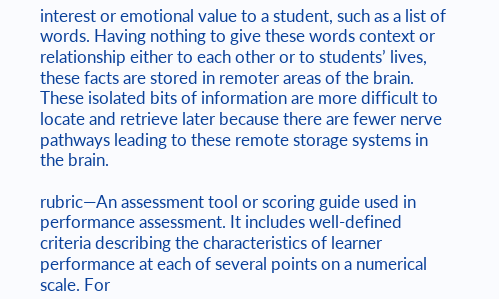interest or emotional value to a student, such as a list of words. Having nothing to give these words context or relationship either to each other or to students’ lives, these facts are stored in remoter areas of the brain. These isolated bits of information are more difficult to locate and retrieve later because there are fewer nerve pathways leading to these remote storage systems in the brain.

rubric—An assessment tool or scoring guide used in performance assessment. It includes well-defined criteria describing the characteristics of learner performance at each of several points on a numerical scale. For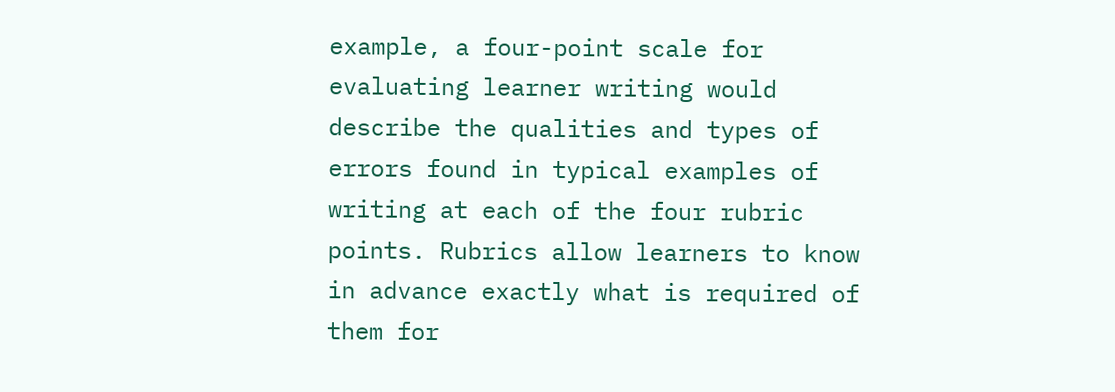example, a four-point scale for evaluating learner writing would describe the qualities and types of errors found in typical examples of writing at each of the four rubric points. Rubrics allow learners to know in advance exactly what is required of them for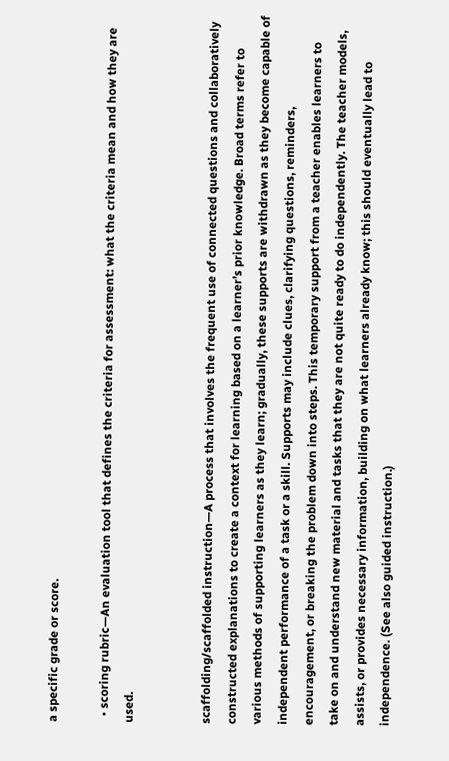a specific grade or score.

  • scoring rubric—An evaluation tool that defines the criteria for assessment: what the criteria mean and how they are used.


scaffolding/scaffolded instruction—A process that involves the frequent use of connected questions and collaboratively constructed explanations to create a context for learning based on a learner’s prior knowledge. Broad terms refer to various methods of supporting learners as they learn; gradually, these supports are withdrawn as they become capable of independent performance of a task or a skill. Supports may include clues, clarifying questions, reminders, encouragement, or breaking the problem down into steps. This temporary support from a teacher enables learners to take on and understand new material and tasks that they are not quite ready to do independently. The teacher models, assists, or provides necessary information, building on what learners already know; this should eventually lead to independence. (See also guided instruction.)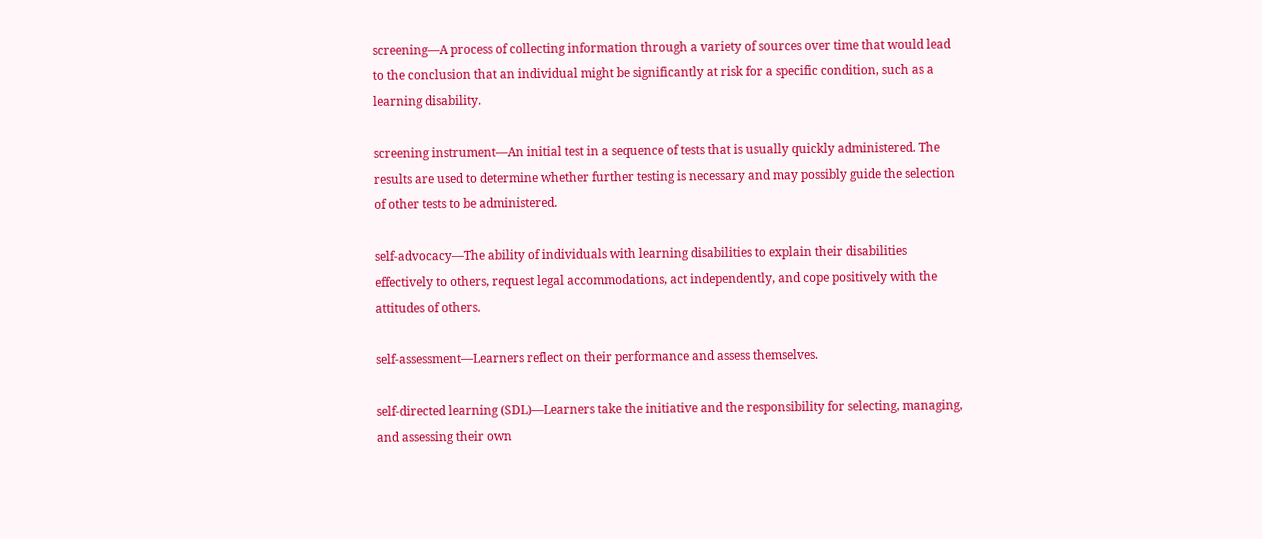screening—A process of collecting information through a variety of sources over time that would lead to the conclusion that an individual might be significantly at risk for a specific condition, such as a learning disability.

screening instrument—An initial test in a sequence of tests that is usually quickly administered. The results are used to determine whether further testing is necessary and may possibly guide the selection of other tests to be administered.

self-advocacy—The ability of individuals with learning disabilities to explain their disabilities effectively to others, request legal accommodations, act independently, and cope positively with the attitudes of others.

self-assessment—Learners reflect on their performance and assess themselves.

self-directed learning (SDL)—Learners take the initiative and the responsibility for selecting, managing, and assessing their own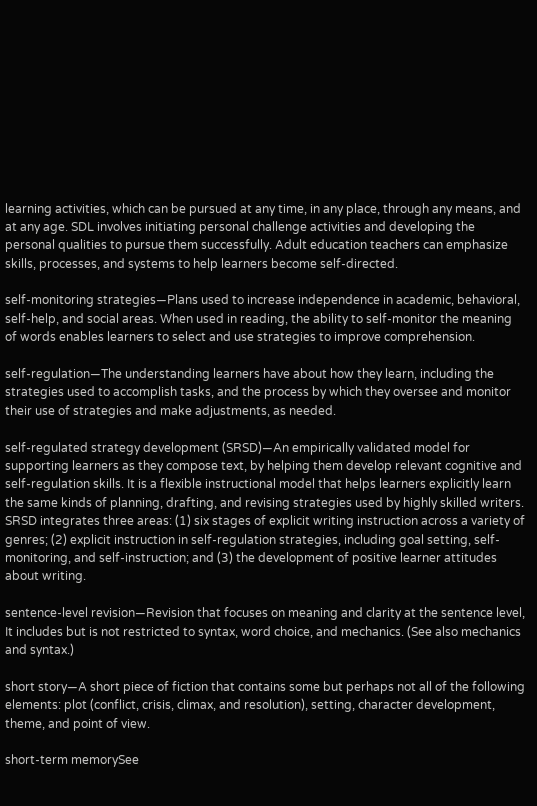learning activities, which can be pursued at any time, in any place, through any means, and at any age. SDL involves initiating personal challenge activities and developing the personal qualities to pursue them successfully. Adult education teachers can emphasize skills, processes, and systems to help learners become self-directed.

self-monitoring strategies—Plans used to increase independence in academic, behavioral, self-help, and social areas. When used in reading, the ability to self-monitor the meaning of words enables learners to select and use strategies to improve comprehension.

self-regulation—The understanding learners have about how they learn, including the strategies used to accomplish tasks, and the process by which they oversee and monitor their use of strategies and make adjustments, as needed.

self-regulated strategy development (SRSD)—An empirically validated model for supporting learners as they compose text, by helping them develop relevant cognitive and self-regulation skills. It is a flexible instructional model that helps learners explicitly learn the same kinds of planning, drafting, and revising strategies used by highly skilled writers. SRSD integrates three areas: (1) six stages of explicit writing instruction across a variety of genres; (2) explicit instruction in self-regulation strategies, including goal setting, self-monitoring, and self-instruction; and (3) the development of positive learner attitudes about writing.

sentence-level revision—Revision that focuses on meaning and clarity at the sentence level, It includes but is not restricted to syntax, word choice, and mechanics. (See also mechanics and syntax.)

short story—A short piece of fiction that contains some but perhaps not all of the following elements: plot (conflict, crisis, climax, and resolution), setting, character development, theme, and point of view.

short-term memorySee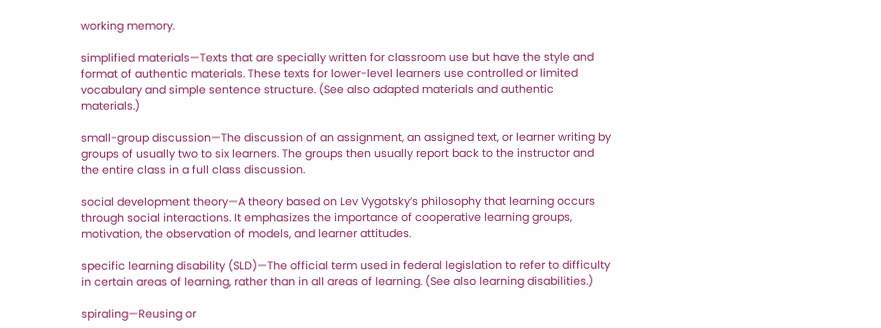working memory.

simplified materials—Texts that are specially written for classroom use but have the style and format of authentic materials. These texts for lower-level learners use controlled or limited vocabulary and simple sentence structure. (See also adapted materials and authentic materials.)

small-group discussion—The discussion of an assignment, an assigned text, or learner writing by groups of usually two to six learners. The groups then usually report back to the instructor and the entire class in a full class discussion.

social development theory—A theory based on Lev Vygotsky’s philosophy that learning occurs through social interactions. It emphasizes the importance of cooperative learning groups, motivation, the observation of models, and learner attitudes.

specific learning disability (SLD)—The official term used in federal legislation to refer to difficulty in certain areas of learning, rather than in all areas of learning. (See also learning disabilities.)

spiraling—Reusing or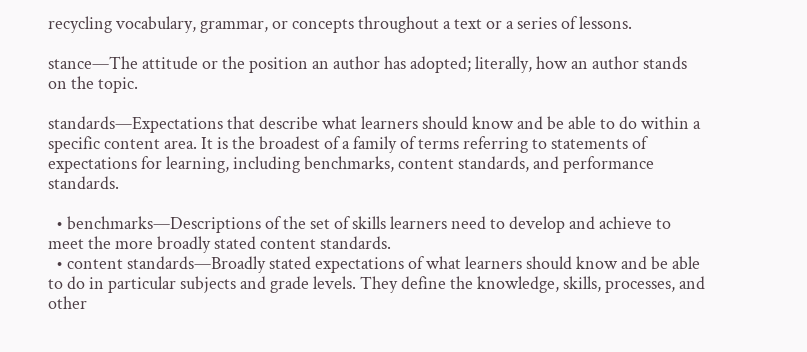recycling vocabulary, grammar, or concepts throughout a text or a series of lessons.

stance—The attitude or the position an author has adopted; literally, how an author stands on the topic.

standards—Expectations that describe what learners should know and be able to do within a specific content area. It is the broadest of a family of terms referring to statements of expectations for learning, including benchmarks, content standards, and performance standards.

  • benchmarks—Descriptions of the set of skills learners need to develop and achieve to meet the more broadly stated content standards.
  • content standards—Broadly stated expectations of what learners should know and be able to do in particular subjects and grade levels. They define the knowledge, skills, processes, and other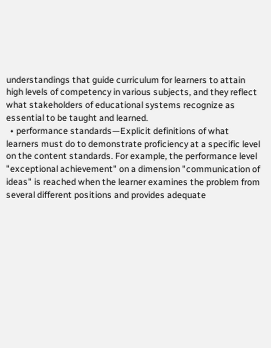understandings that guide curriculum for learners to attain high levels of competency in various subjects, and they reflect what stakeholders of educational systems recognize as essential to be taught and learned.
  • performance standards—Explicit definitions of what learners must do to demonstrate proficiency at a specific level on the content standards. For example, the performance level "exceptional achievement" on a dimension "communication of ideas" is reached when the learner examines the problem from several different positions and provides adequate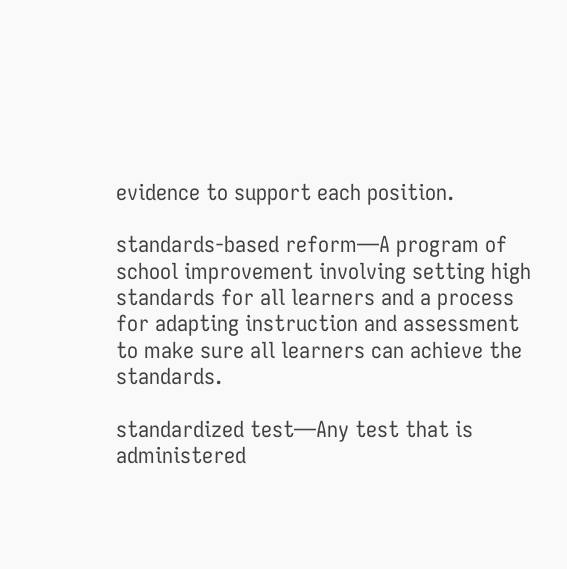evidence to support each position.

standards-based reform—A program of school improvement involving setting high standards for all learners and a process for adapting instruction and assessment to make sure all learners can achieve the standards.

standardized test—Any test that is administered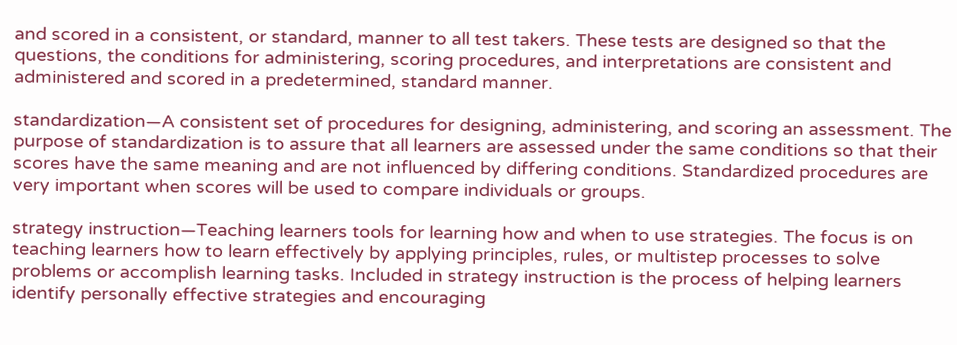and scored in a consistent, or standard, manner to all test takers. These tests are designed so that the questions, the conditions for administering, scoring procedures, and interpretations are consistent and administered and scored in a predetermined, standard manner.

standardization—A consistent set of procedures for designing, administering, and scoring an assessment. The purpose of standardization is to assure that all learners are assessed under the same conditions so that their scores have the same meaning and are not influenced by differing conditions. Standardized procedures are very important when scores will be used to compare individuals or groups.

strategy instruction—Teaching learners tools for learning how and when to use strategies. The focus is on teaching learners how to learn effectively by applying principles, rules, or multistep processes to solve problems or accomplish learning tasks. Included in strategy instruction is the process of helping learners identify personally effective strategies and encouraging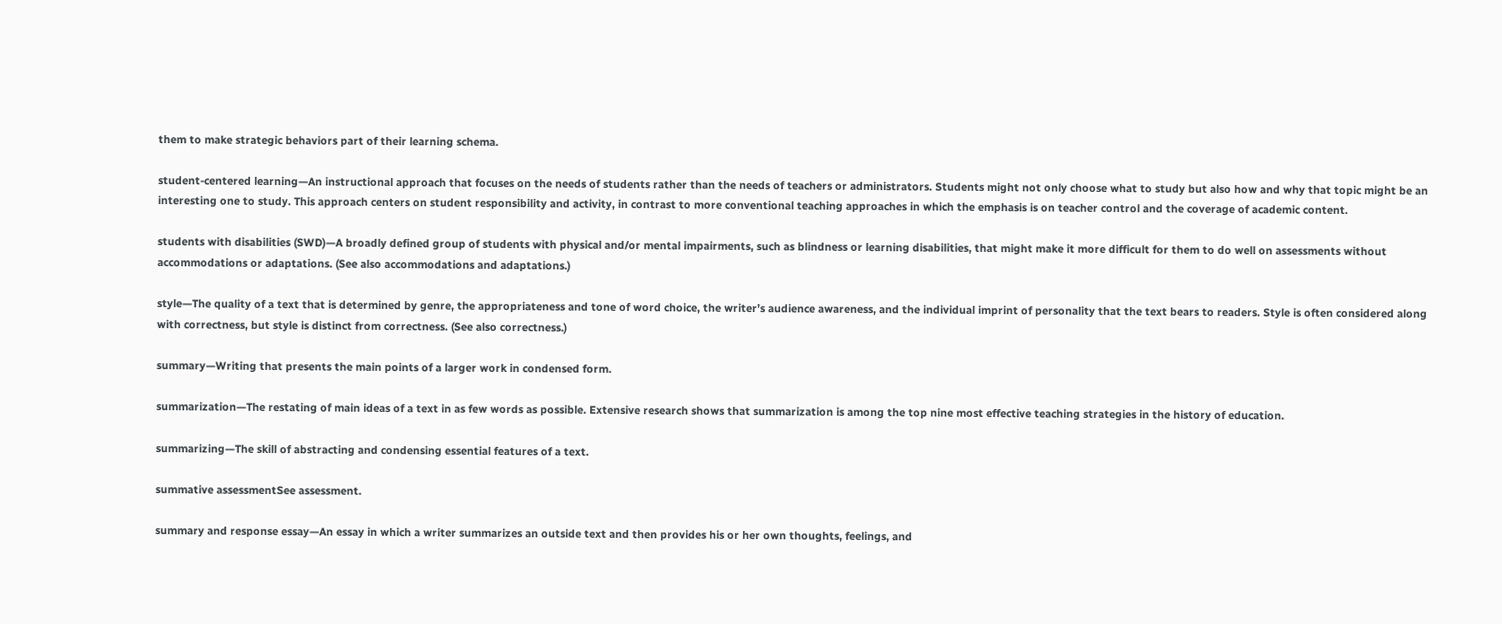them to make strategic behaviors part of their learning schema.

student-centered learning—An instructional approach that focuses on the needs of students rather than the needs of teachers or administrators. Students might not only choose what to study but also how and why that topic might be an interesting one to study. This approach centers on student responsibility and activity, in contrast to more conventional teaching approaches in which the emphasis is on teacher control and the coverage of academic content.

students with disabilities (SWD)—A broadly defined group of students with physical and/or mental impairments, such as blindness or learning disabilities, that might make it more difficult for them to do well on assessments without accommodations or adaptations. (See also accommodations and adaptations.)

style—The quality of a text that is determined by genre, the appropriateness and tone of word choice, the writer’s audience awareness, and the individual imprint of personality that the text bears to readers. Style is often considered along with correctness, but style is distinct from correctness. (See also correctness.)

summary—Writing that presents the main points of a larger work in condensed form.

summarization—The restating of main ideas of a text in as few words as possible. Extensive research shows that summarization is among the top nine most effective teaching strategies in the history of education.

summarizing—The skill of abstracting and condensing essential features of a text.

summative assessmentSee assessment.

summary and response essay—An essay in which a writer summarizes an outside text and then provides his or her own thoughts, feelings, and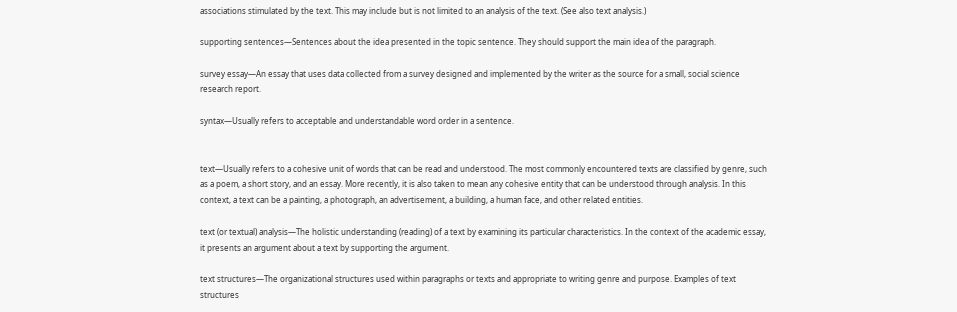associations stimulated by the text. This may include but is not limited to an analysis of the text. (See also text analysis.)

supporting sentences—Sentences about the idea presented in the topic sentence. They should support the main idea of the paragraph.

survey essay—An essay that uses data collected from a survey designed and implemented by the writer as the source for a small, social science research report.

syntax—Usually refers to acceptable and understandable word order in a sentence.


text—Usually refers to a cohesive unit of words that can be read and understood. The most commonly encountered texts are classified by genre, such as a poem, a short story, and an essay. More recently, it is also taken to mean any cohesive entity that can be understood through analysis. In this context, a text can be a painting, a photograph, an advertisement, a building, a human face, and other related entities.

text (or textual) analysis—The holistic understanding (reading) of a text by examining its particular characteristics. In the context of the academic essay, it presents an argument about a text by supporting the argument.

text structures—The organizational structures used within paragraphs or texts and appropriate to writing genre and purpose. Examples of text structures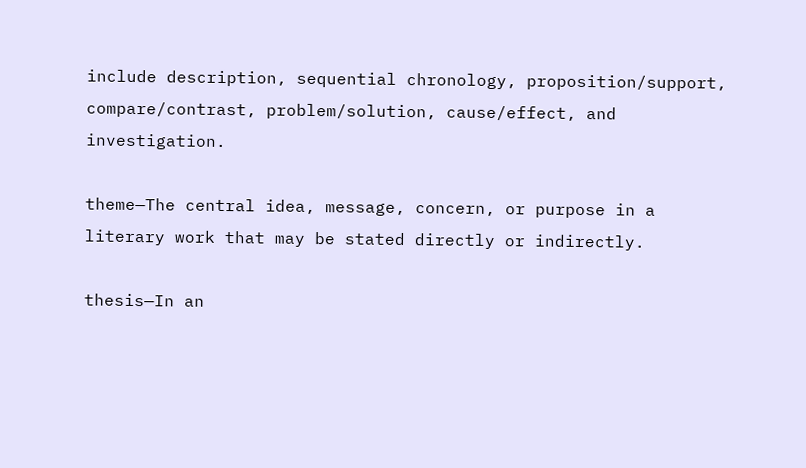include description, sequential chronology, proposition/support, compare/contrast, problem/solution, cause/effect, and investigation.

theme—The central idea, message, concern, or purpose in a literary work that may be stated directly or indirectly.

thesis—In an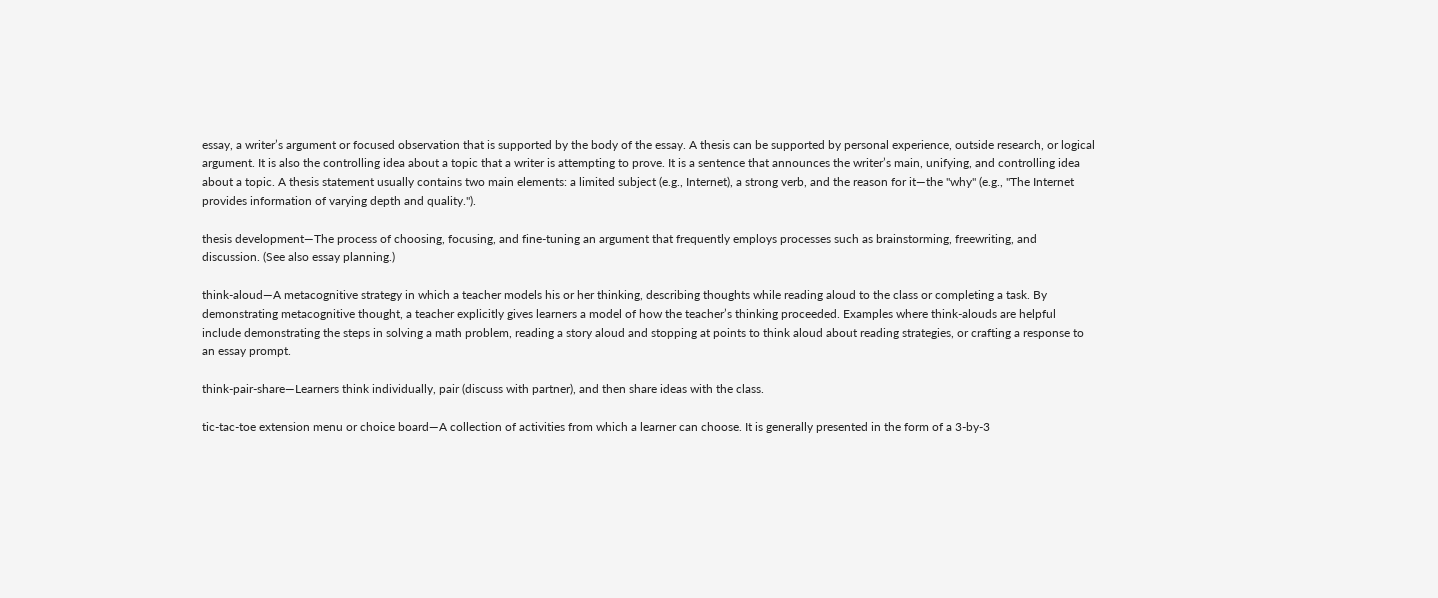essay, a writer’s argument or focused observation that is supported by the body of the essay. A thesis can be supported by personal experience, outside research, or logical argument. It is also the controlling idea about a topic that a writer is attempting to prove. It is a sentence that announces the writer’s main, unifying, and controlling idea about a topic. A thesis statement usually contains two main elements: a limited subject (e.g., Internet), a strong verb, and the reason for it—the "why" (e.g., "The Internet provides information of varying depth and quality.").

thesis development—The process of choosing, focusing, and fine-tuning an argument that frequently employs processes such as brainstorming, freewriting, and discussion. (See also essay planning.)

think-aloud—A metacognitive strategy in which a teacher models his or her thinking, describing thoughts while reading aloud to the class or completing a task. By demonstrating metacognitive thought, a teacher explicitly gives learners a model of how the teacher’s thinking proceeded. Examples where think-alouds are helpful include demonstrating the steps in solving a math problem, reading a story aloud and stopping at points to think aloud about reading strategies, or crafting a response to an essay prompt.

think-pair-share—Learners think individually, pair (discuss with partner), and then share ideas with the class.

tic-tac-toe extension menu or choice board—A collection of activities from which a learner can choose. It is generally presented in the form of a 3-by-3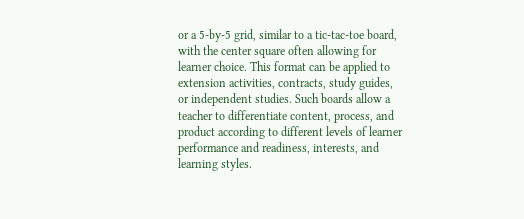or a 5-by-5 grid, similar to a tic-tac-toe board, with the center square often allowing for learner choice. This format can be applied to extension activities, contracts, study guides, or independent studies. Such boards allow a teacher to differentiate content, process, and product according to different levels of learner performance and readiness, interests, and learning styles.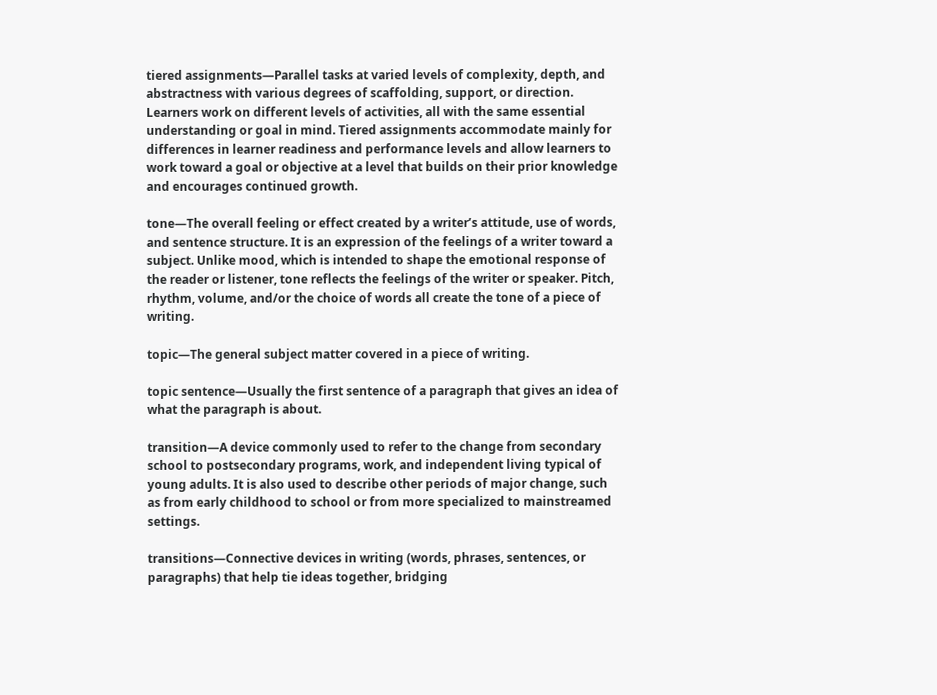tiered assignments—Parallel tasks at varied levels of complexity, depth, and abstractness with various degrees of scaffolding, support, or direction. Learners work on different levels of activities, all with the same essential understanding or goal in mind. Tiered assignments accommodate mainly for differences in learner readiness and performance levels and allow learners to work toward a goal or objective at a level that builds on their prior knowledge and encourages continued growth.

tone—The overall feeling or effect created by a writer’s attitude, use of words, and sentence structure. It is an expression of the feelings of a writer toward a subject. Unlike mood, which is intended to shape the emotional response of the reader or listener, tone reflects the feelings of the writer or speaker. Pitch, rhythm, volume, and/or the choice of words all create the tone of a piece of writing.

topic—The general subject matter covered in a piece of writing.

topic sentence—Usually the first sentence of a paragraph that gives an idea of what the paragraph is about.

transition—A device commonly used to refer to the change from secondary school to postsecondary programs, work, and independent living typical of young adults. It is also used to describe other periods of major change, such as from early childhood to school or from more specialized to mainstreamed settings.

transitions—Connective devices in writing (words, phrases, sentences, or paragraphs) that help tie ideas together, bridging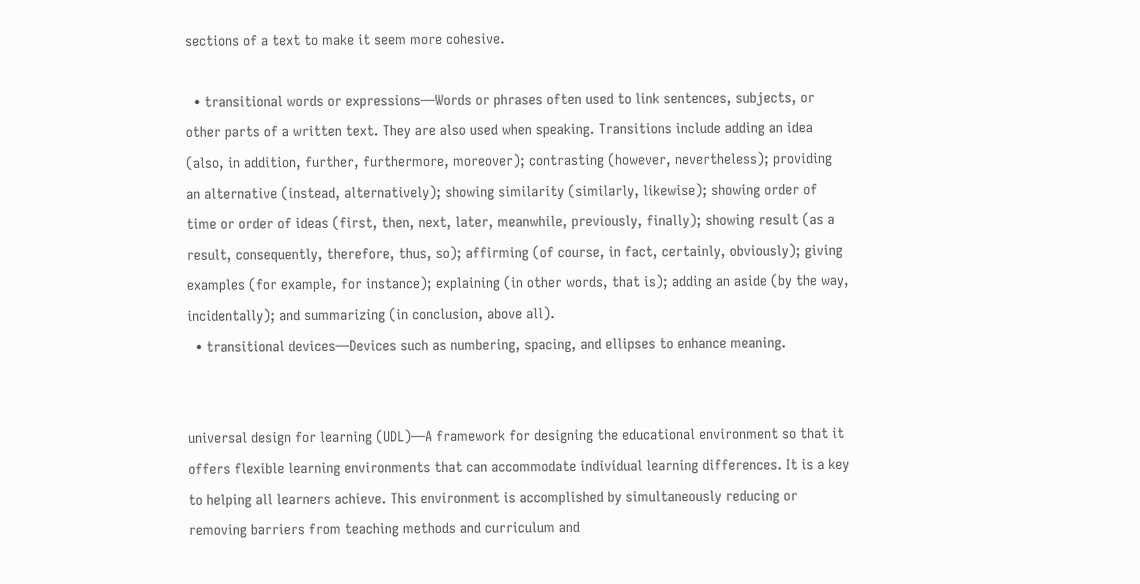sections of a text to make it seem more cohesive.

  • transitional words or expressions—Words or phrases often used to link sentences, subjects, or other parts of a written text. They are also used when speaking. Transitions include adding an idea (also, in addition, further, furthermore, moreover); contrasting (however, nevertheless); providing an alternative (instead, alternatively); showing similarity (similarly, likewise); showing order of time or order of ideas (first, then, next, later, meanwhile, previously, finally); showing result (as a result, consequently, therefore, thus, so); affirming (of course, in fact, certainly, obviously); giving examples (for example, for instance); explaining (in other words, that is); adding an aside (by the way, incidentally); and summarizing (in conclusion, above all).
  • transitional devices—Devices such as numbering, spacing, and ellipses to enhance meaning.


universal design for learning (UDL)—A framework for designing the educational environment so that it offers flexible learning environments that can accommodate individual learning differences. It is a key to helping all learners achieve. This environment is accomplished by simultaneously reducing or removing barriers from teaching methods and curriculum and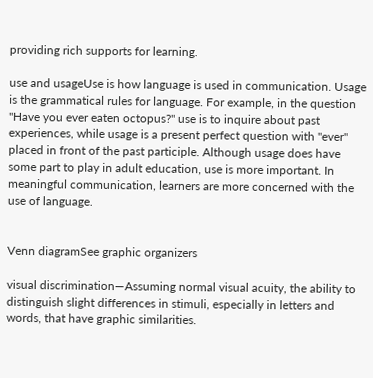providing rich supports for learning.

use and usageUse is how language is used in communication. Usage is the grammatical rules for language. For example, in the question "Have you ever eaten octopus?" use is to inquire about past experiences, while usage is a present perfect question with "ever" placed in front of the past participle. Although usage does have some part to play in adult education, use is more important. In meaningful communication, learners are more concerned with the use of language.


Venn diagramSee graphic organizers

visual discrimination—Assuming normal visual acuity, the ability to distinguish slight differences in stimuli, especially in letters and words, that have graphic similarities.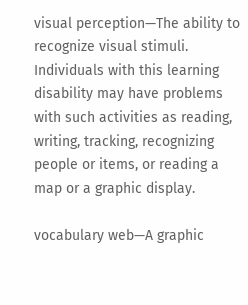visual perception—The ability to recognize visual stimuli. Individuals with this learning disability may have problems with such activities as reading, writing, tracking, recognizing people or items, or reading a map or a graphic display.

vocabulary web—A graphic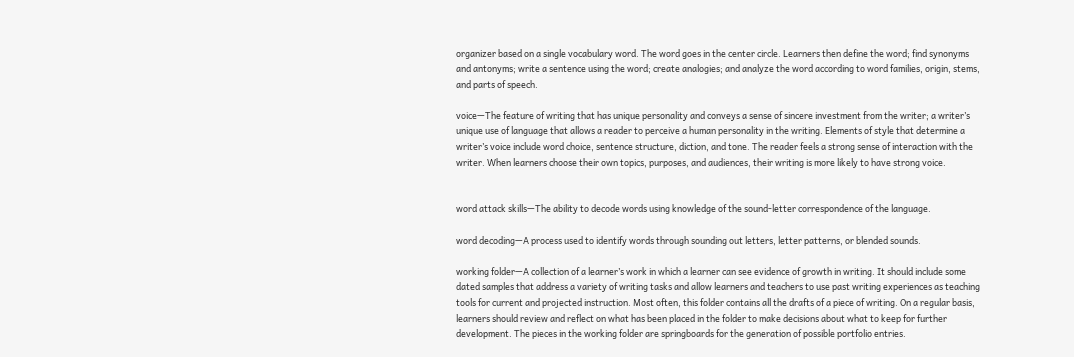organizer based on a single vocabulary word. The word goes in the center circle. Learners then define the word; find synonyms and antonyms; write a sentence using the word; create analogies; and analyze the word according to word families, origin, stems, and parts of speech.

voice—The feature of writing that has unique personality and conveys a sense of sincere investment from the writer; a writer’s unique use of language that allows a reader to perceive a human personality in the writing. Elements of style that determine a writer’s voice include word choice, sentence structure, diction, and tone. The reader feels a strong sense of interaction with the writer. When learners choose their own topics, purposes, and audiences, their writing is more likely to have strong voice.


word attack skills—The ability to decode words using knowledge of the sound-letter correspondence of the language.

word decoding—A process used to identify words through sounding out letters, letter patterns, or blended sounds.

working folder—A collection of a learner’s work in which a learner can see evidence of growth in writing. It should include some dated samples that address a variety of writing tasks and allow learners and teachers to use past writing experiences as teaching tools for current and projected instruction. Most often, this folder contains all the drafts of a piece of writing. On a regular basis, learners should review and reflect on what has been placed in the folder to make decisions about what to keep for further development. The pieces in the working folder are springboards for the generation of possible portfolio entries.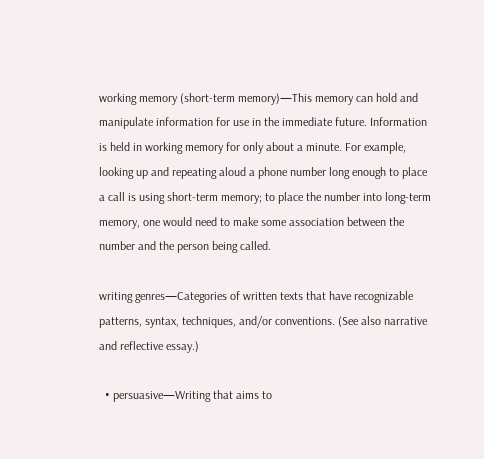working memory (short-term memory)—This memory can hold and manipulate information for use in the immediate future. Information is held in working memory for only about a minute. For example, looking up and repeating aloud a phone number long enough to place a call is using short-term memory; to place the number into long-term memory, one would need to make some association between the number and the person being called.

writing genres—Categories of written texts that have recognizable patterns, syntax, techniques, and/or conventions. (See also narrative and reflective essay.)

  • persuasive—Writing that aims to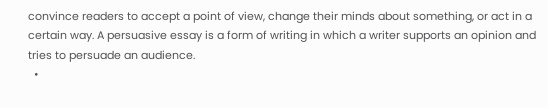convince readers to accept a point of view, change their minds about something, or act in a certain way. A persuasive essay is a form of writing in which a writer supports an opinion and tries to persuade an audience.
  •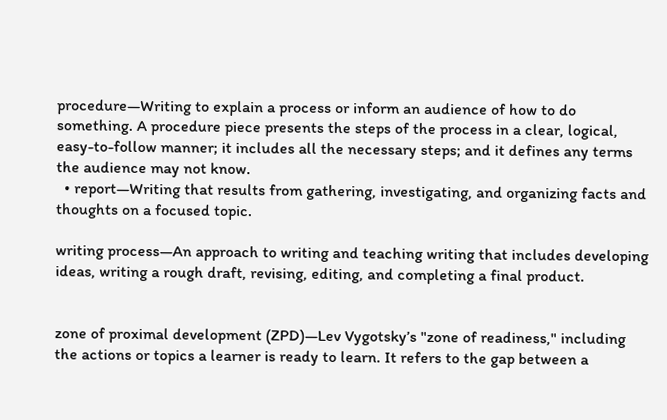procedure—Writing to explain a process or inform an audience of how to do something. A procedure piece presents the steps of the process in a clear, logical, easy-to-follow manner; it includes all the necessary steps; and it defines any terms the audience may not know.
  • report—Writing that results from gathering, investigating, and organizing facts and thoughts on a focused topic.

writing process—An approach to writing and teaching writing that includes developing ideas, writing a rough draft, revising, editing, and completing a final product.


zone of proximal development (ZPD)—Lev Vygotsky’s "zone of readiness," including the actions or topics a learner is ready to learn. It refers to the gap between a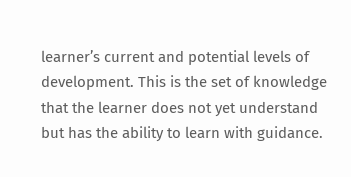learner’s current and potential levels of development. This is the set of knowledge that the learner does not yet understand but has the ability to learn with guidance.